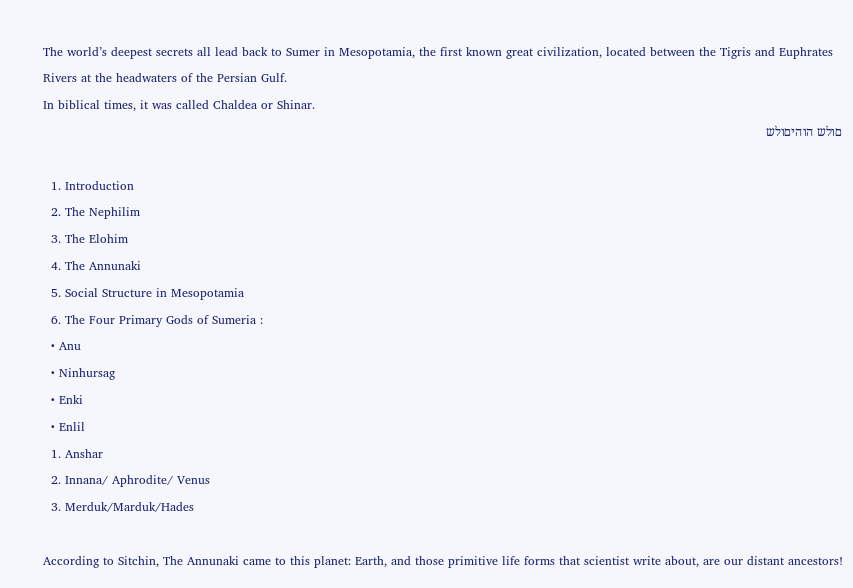The world’s deepest secrets all lead back to Sumer in Mesopotamia, the first known great civilization, located between the Tigris and Euphrates Rivers at the headwaters of the Persian Gulf.
In biblical times, it was called Chaldea or Shinar.
םולש הוהיםולש

  1. Introduction
  2. The Nephilim
  3. The Elohim
  4. The Annunaki
  5. Social Structure in Mesopotamia
  6. The Four Primary Gods of Sumeria :
  • Anu
  • Ninhursag
  • Enki
  • Enlil
  1. Anshar
  2. Innana/ Aphrodite/ Venus
  3. Merduk/Marduk/Hades

According to Sitchin, The Annunaki came to this planet: Earth, and those primitive life forms that scientist write about, are our distant ancestors!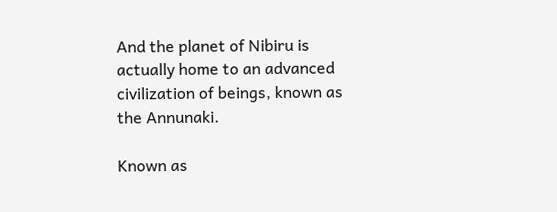And the planet of Nibiru is actually home to an advanced civilization of beings, known as the Annunaki.

Known as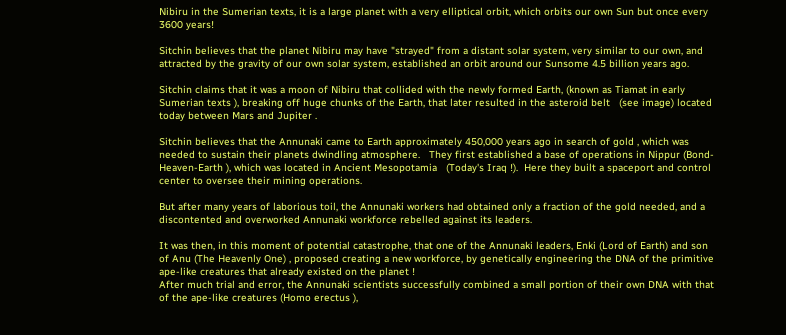Nibiru in the Sumerian texts, it is a large planet with a very elliptical orbit, which orbits our own Sun but once every 3600 years!

Sitchin believes that the planet Nibiru may have "strayed" from a distant solar system, very similar to our own, and attracted by the gravity of our own solar system, established an orbit around our Sunsome 4.5 billion years ago.

Sitchin claims that it was a moon of Nibiru that collided with the newly formed Earth, (known as Tiamat in early Sumerian texts ), breaking off huge chunks of the Earth, that later resulted in the asteroid belt   (see image) located today between Mars and Jupiter .

Sitchin believes that the Annunaki came to Earth approximately 450,000 years ago in search of gold , which was needed to sustain their planets dwindling atmosphere.   They first established a base of operations in Nippur (Bond-Heaven-Earth ), which was located in Ancient Mesopotamia   (Today's Iraq !).  Here they built a spaceport and control center to oversee their mining operations.

But after many years of laborious toil, the Annunaki workers had obtained only a fraction of the gold needed, and a discontented and overworked Annunaki workforce rebelled against its leaders.

It was then, in this moment of potential catastrophe, that one of the Annunaki leaders, Enki (Lord of Earth) and son of Anu (The Heavenly One) , proposed creating a new workforce, by genetically engineering the DNA of the primitive ape-like creatures that already existed on the planet !
After much trial and error, the Annunaki scientists successfully combined a small portion of their own DNA with that of the ape-like creatures (Homo erectus ),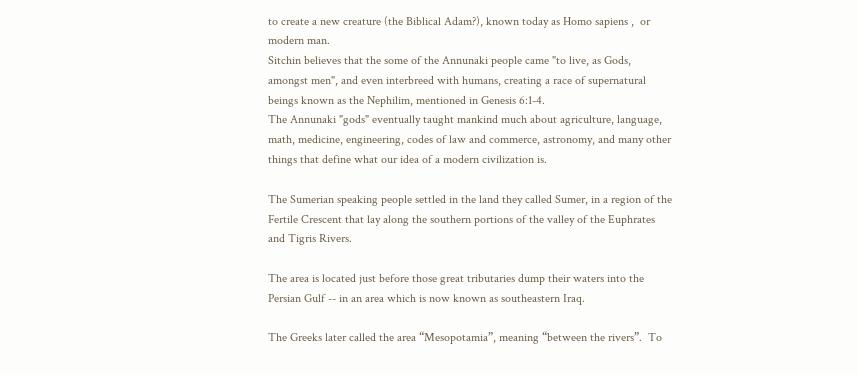to create a new creature (the Biblical Adam?), known today as Homo sapiens ,  or modern man.
Sitchin believes that the some of the Annunaki people came "to live, as Gods, amongst men", and even interbreed with humans, creating a race of supernatural beings known as the Nephilim, mentioned in Genesis 6:1-4.
The Annunaki "gods" eventually taught mankind much about agriculture, language, math, medicine, engineering, codes of law and commerce, astronomy, and many other things that define what our idea of a modern civilization is.

The Sumerian speaking people settled in the land they called Sumer, in a region of the Fertile Crescent that lay along the southern portions of the valley of the Euphrates and Tigris Rivers.

The area is located just before those great tributaries dump their waters into the Persian Gulf -- in an area which is now known as southeastern Iraq.

The Greeks later called the area “Mesopotamia”, meaning “between the rivers”.  To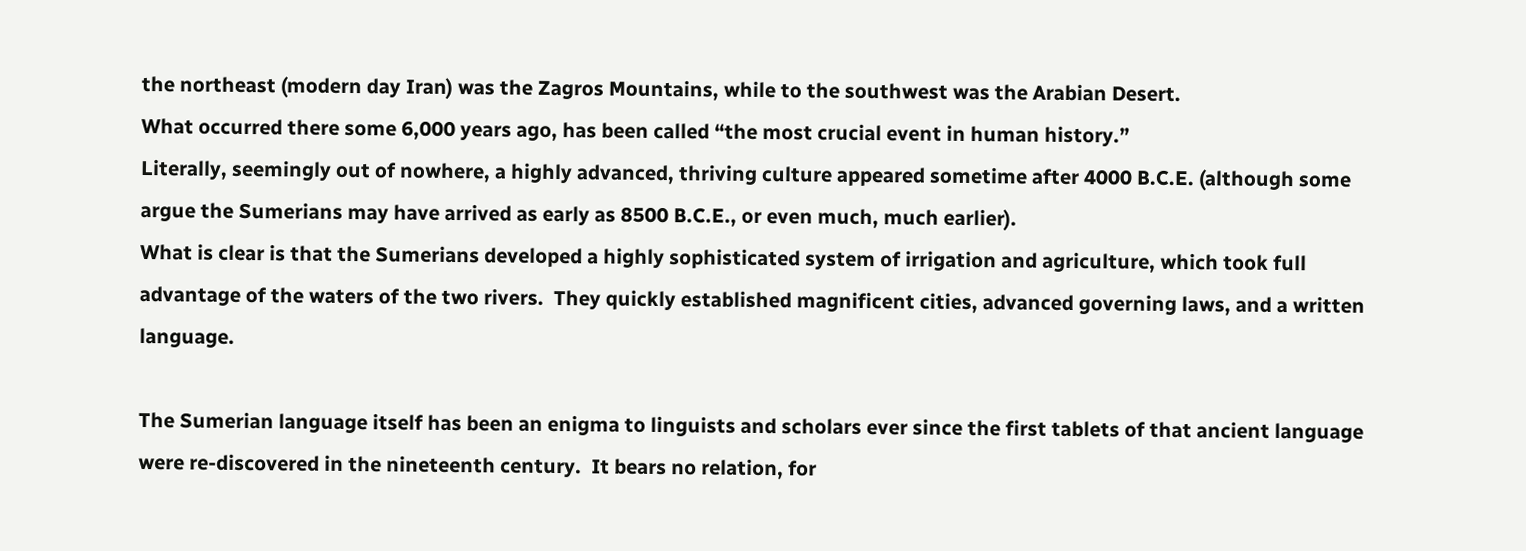the northeast (modern day Iran) was the Zagros Mountains, while to the southwest was the Arabian Desert.
What occurred there some 6,000 years ago, has been called “the most crucial event in human history.”
Literally, seemingly out of nowhere, a highly advanced, thriving culture appeared sometime after 4000 B.C.E. (although some argue the Sumerians may have arrived as early as 8500 B.C.E., or even much, much earlier).
What is clear is that the Sumerians developed a highly sophisticated system of irrigation and agriculture, which took full advantage of the waters of the two rivers.  They quickly established magnificent cities, advanced governing laws, and a written language.

The Sumerian language itself has been an enigma to linguists and scholars ever since the first tablets of that ancient language were re-discovered in the nineteenth century.  It bears no relation, for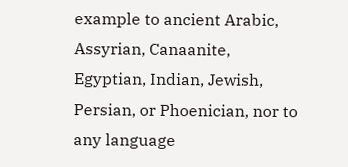example to ancient Arabic, Assyrian, Canaanite, Egyptian, Indian, Jewish, Persian, or Phoenician, nor to any language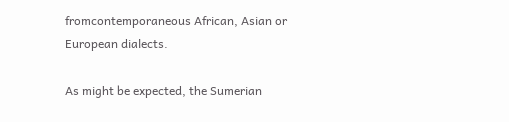fromcontemporaneous African, Asian or European dialects.

As might be expected, the Sumerian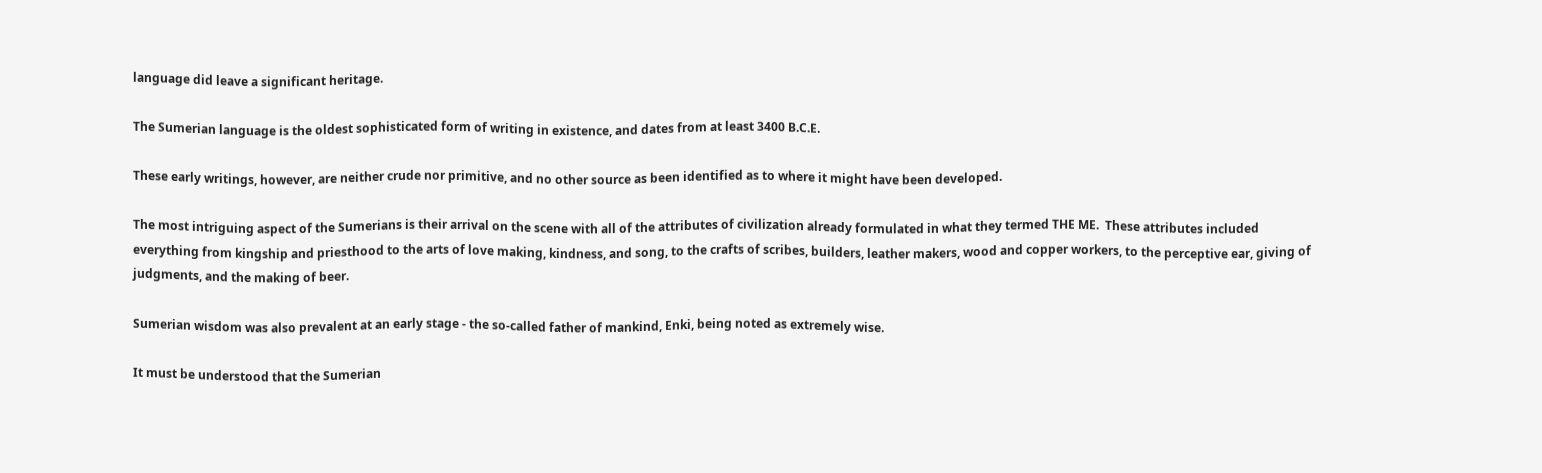language did leave a significant heritage.

The Sumerian language is the oldest sophisticated form of writing in existence, and dates from at least 3400 B.C.E.

These early writings, however, are neither crude nor primitive, and no other source as been identified as to where it might have been developed.

The most intriguing aspect of the Sumerians is their arrival on the scene with all of the attributes of civilization already formulated in what they termed THE ME.  These attributes included everything from kingship and priesthood to the arts of love making, kindness, and song, to the crafts of scribes, builders, leather makers, wood and copper workers, to the perceptive ear, giving of judgments, and the making of beer.

Sumerian wisdom was also prevalent at an early stage - the so-called father of mankind, Enki, being noted as extremely wise.

It must be understood that the Sumerian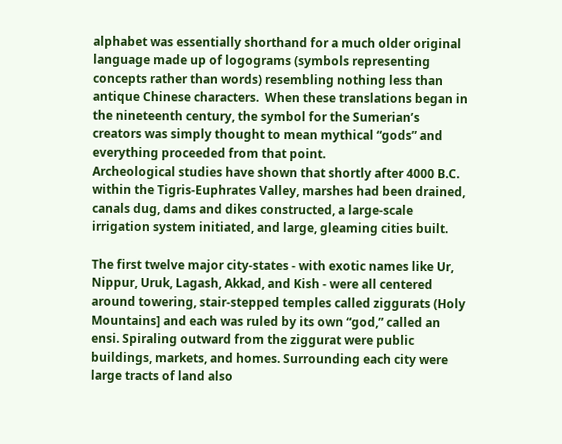alphabet was essentially shorthand for a much older original language made up of logograms (symbols representing concepts rather than words) resembling nothing less than antique Chinese characters.  When these translations began in the nineteenth century, the symbol for the Sumerian’s creators was simply thought to mean mythical “gods” and everything proceeded from that point.
Archeological studies have shown that shortly after 4000 B.C. within the Tigris-Euphrates Valley, marshes had been drained, canals dug, dams and dikes constructed, a large-scale irrigation system initiated, and large, gleaming cities built.

The first twelve major city-states - with exotic names like Ur, Nippur, Uruk, Lagash, Akkad, and Kish - were all centered around towering, stair-stepped temples called ziggurats (Holy Mountains] and each was ruled by its own “god,” called an ensi. Spiraling outward from the ziggurat were public buildings, markets, and homes. Surrounding each city were large tracts of land also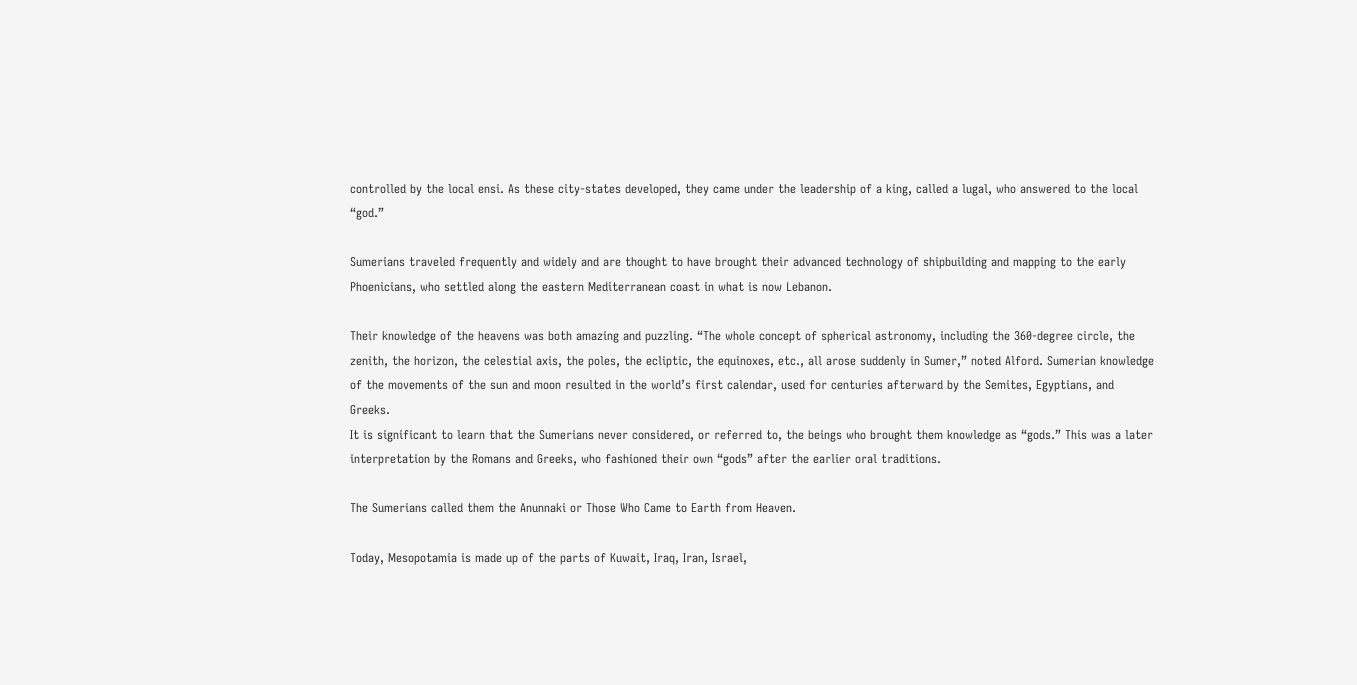controlled by the local ensi. As these city-states developed, they came under the leadership of a king, called a lugal, who answered to the local “god.”

Sumerians traveled frequently and widely and are thought to have brought their advanced technology of shipbuilding and mapping to the early Phoenicians, who settled along the eastern Mediterranean coast in what is now Lebanon.

Their knowledge of the heavens was both amazing and puzzling. “The whole concept of spherical astronomy, including the 360-degree circle, the zenith, the horizon, the celestial axis, the poles, the ecliptic, the equinoxes, etc., all arose suddenly in Sumer,” noted Alford. Sumerian knowledge of the movements of the sun and moon resulted in the world’s first calendar, used for centuries afterward by the Semites, Egyptians, and Greeks.
It is significant to learn that the Sumerians never considered, or referred to, the beings who brought them knowledge as “gods.” This was a later interpretation by the Romans and Greeks, who fashioned their own “gods” after the earlier oral traditions.

The Sumerians called them the Anunnaki or Those Who Came to Earth from Heaven.

Today, Mesopotamia is made up of the parts of Kuwait, Iraq, Iran, Israel,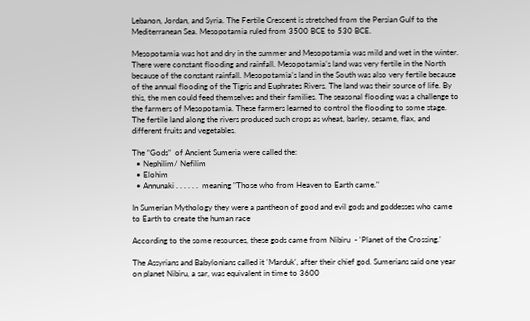Lebanon, Jordan, and Syria. The Fertile Crescent is stretched from the Persian Gulf to the Mediterranean Sea. Mesopotamia ruled from 3500 BCE to 530 BCE.

Mesopotamia was hot and dry in the summer and Mesopotamia was mild and wet in the winter. There were constant flooding and rainfall. Mesopotamia’s land was very fertile in the North because of the constant rainfall. Mesopotamia’s land in the South was also very fertile because of the annual flooding of the Tigris and Euphrates Rivers. The land was their source of life. By this, the men could feed themselves and their families. The seasonal flooding was a challenge to the farmers of Mesopotamia. These farmers learned to control the flooding to some stage. The fertile land along the rivers produced such crops as wheat, barley, sesame, flax, and different fruits and vegetables.

The “Gods”  of Ancient Sumeria were called the:
  • Nephilim/ Nefilim
  • Elohim
  • Annunaki . . . . . .  meaning "Those who from Heaven to Earth came."

In Sumerian Mythology they were a pantheon of good and evil gods and goddesses who came to Earth to create the human race

According to the some resources, these gods came from Nibiru  - 'Planet of the Crossing.'

The Assyrians and Babylonians called it 'Marduk', after their chief god. Sumerians said one year on planet Nibiru, a sar, was equivalent in time to 3600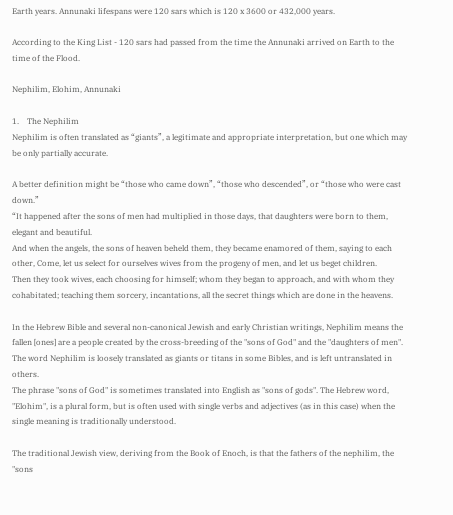Earth years. Annunaki lifespans were 120 sars which is 120 x 3600 or 432,000 years.

According to the King List - 120 sars had passed from the time the Annunaki arrived on Earth to the time of the Flood.

Nephilim, Elohim, Annunaki

1.    The Nephilim
Nephilim is often translated as “giants”, a legitimate and appropriate interpretation, but one which may be only partially accurate.

A better definition might be “those who came down”, “those who descended”, or “those who were cast down.”
“It happened after the sons of men had multiplied in those days, that daughters were born to them, elegant and beautiful.
And when the angels, the sons of heaven beheld them, they became enamored of them, saying to each other, Come, let us select for ourselves wives from the progeny of men, and let us beget children.
Then they took wives, each choosing for himself; whom they began to approach, and with whom they cohabitated; teaching them sorcery, incantations, all the secret things which are done in the heavens.

In the Hebrew Bible and several non-canonical Jewish and early Christian writings, Nephilim means the fallen [ones] are a people created by the cross-breeding of the "sons of God" and the "daughters of men".
The word Nephilim is loosely translated as giants or titans in some Bibles, and is left untranslated in others.
The phrase "sons of God" is sometimes translated into English as "sons of gods". The Hebrew word, "Elohim", is a plural form, but is often used with single verbs and adjectives (as in this case) when the single meaning is traditionally understood.

The traditional Jewish view, deriving from the Book of Enoch, is that the fathers of the nephilim, the "sons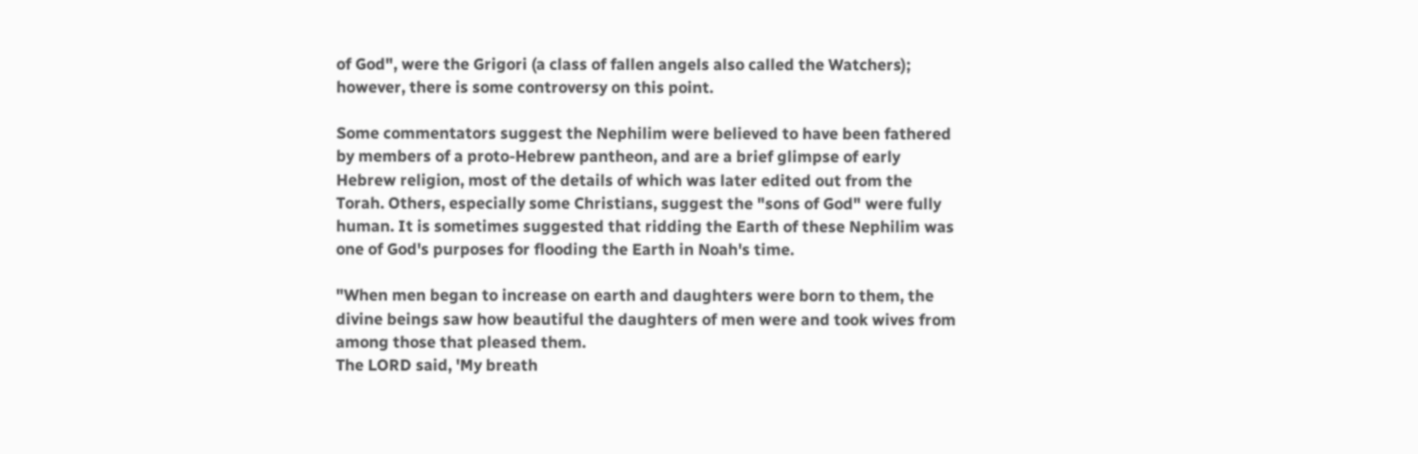of God", were the Grigori (a class of fallen angels also called the Watchers); however, there is some controversy on this point.

Some commentators suggest the Nephilim were believed to have been fathered by members of a proto-Hebrew pantheon, and are a brief glimpse of early Hebrew religion, most of the details of which was later edited out from the Torah. Others, especially some Christians, suggest the "sons of God" were fully human. It is sometimes suggested that ridding the Earth of these Nephilim was one of God's purposes for flooding the Earth in Noah's time.

"When men began to increase on earth and daughters were born to them, the divine beings saw how beautiful the daughters of men were and took wives from among those that pleased them.
The LORD said, 'My breath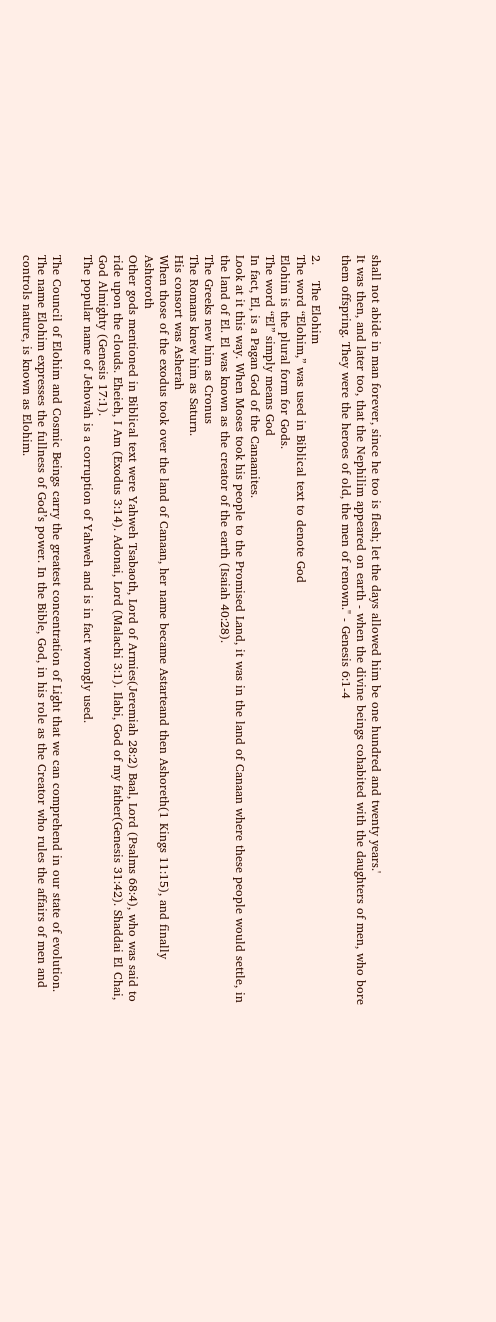shall not abide in man forever, since he too is flesh; let the days allowed him be one hundred and twenty years.'
It was then, and later too, that the Nephilim appeared on earth - when the divine beings cohabited with the daughters of men, who bore them offspring. They were the heroes of old, the men of renown." - Genesis 6:1-4

2.    The Elohim
The word “Elohim,” was used in Biblical text to denote God
Elohim is the plural form for Gods.
The word “El” simply means God
In fact, El, is a Pagan God of the Canaanites.
Look at it this way. When Moses took his people to the Promised Land, it was in the land of Canaan where these people would settle, in the land of El. El was known as the creator of the earth (Isaiah 40:28).
The Greeks new him as Cronus
The Romans knew him as Saturn.
His consort was Asherah
When those of the exodus took over the land of Canaan, her name became Astarteand then Ashoreth(1 Kings 11:15), and finally Ashtoroth
Other gods mentioned in Biblical text were Yahweh Tsabaoth, Lord of Armies(Jeremiah 28:2) Baal, Lord (Psalms 68:4), who was said to ride upon the clouds. Eheieh, I Am (Exodus 3:14). Adonai, Lord (Malachi 3:1). Ilabi, God of my father(Genesis 31:42). Shaddai El Chai, God Almighty (Genesis 17:1).
The popular name of Jehovah is a corruption of Yahweh and is in fact wrongly used.

The Council of Elohim and Cosmic Beings carry the greatest concentration of Light that we can comprehend in our state of evolution.
The name Elohim expresses the fullness of God’s power. In the Bible, God, in his role as the Creator who rules the affairs of men and controls nature, is known as Elohim.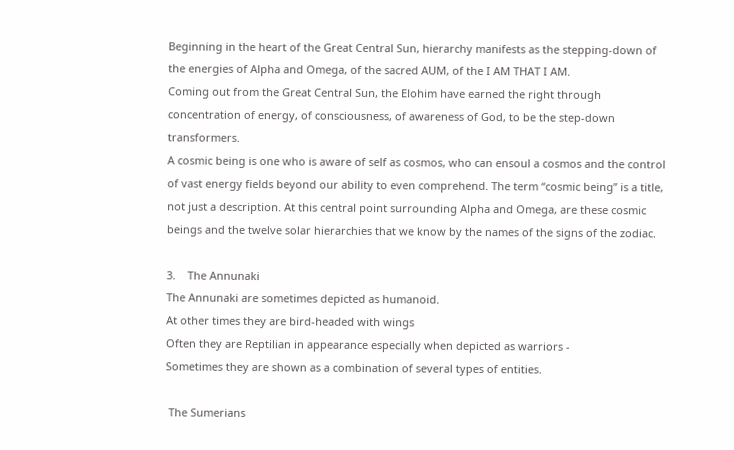Beginning in the heart of the Great Central Sun, hierarchy manifests as the stepping-down of the energies of Alpha and Omega, of the sacred AUM, of the I AM THAT I AM.
Coming out from the Great Central Sun, the Elohim have earned the right through concentration of energy, of consciousness, of awareness of God, to be the step-down transformers.
A cosmic being is one who is aware of self as cosmos, who can ensoul a cosmos and the control of vast energy fields beyond our ability to even comprehend. The term “cosmic being” is a title, not just a description. At this central point surrounding Alpha and Omega, are these cosmic beings and the twelve solar hierarchies that we know by the names of the signs of the zodiac.

3.    The Annunaki
The Annunaki are sometimes depicted as humanoid.
At other times they are bird-headed with wings
Often they are Reptilian in appearance especially when depicted as warriors -
Sometimes they are shown as a combination of several types of entities.

 The Sumerians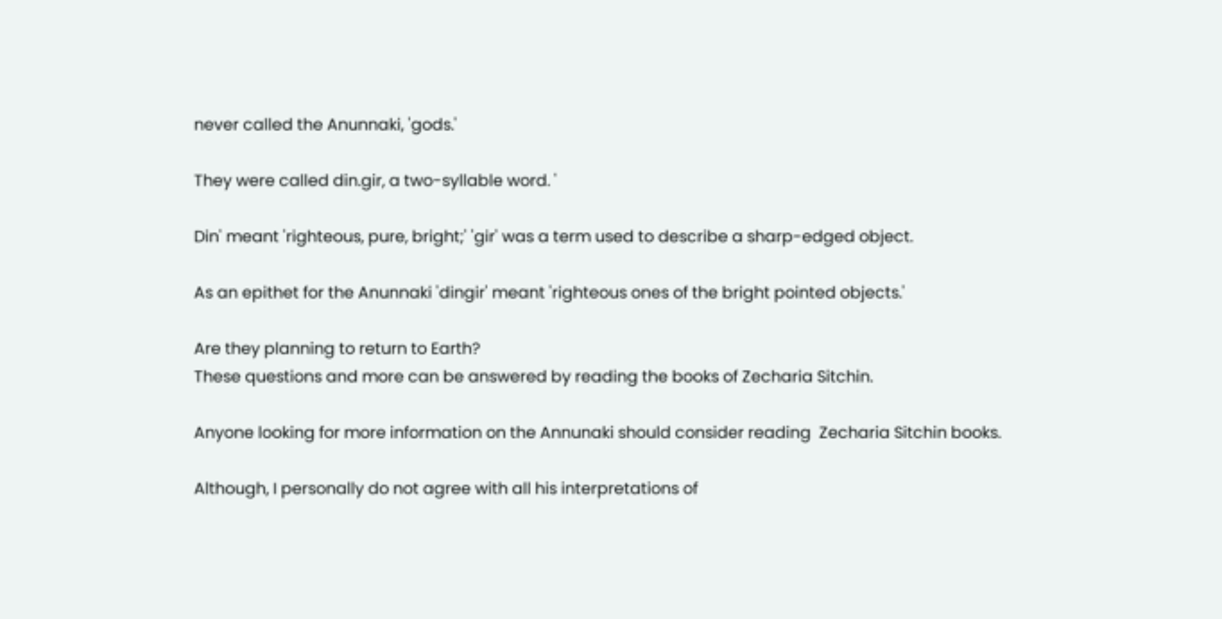never called the Anunnaki, 'gods.'

They were called din.gir, a two-syllable word. '

Din' meant 'righteous, pure, bright;' 'gir' was a term used to describe a sharp-edged object.

As an epithet for the Anunnaki 'dingir' meant 'righteous ones of the bright pointed objects.'

Are they planning to return to Earth?
These questions and more can be answered by reading the books of Zecharia Sitchin.

Anyone looking for more information on the Annunaki should consider reading  Zecharia Sitchin books.

Although, I personally do not agree with all his interpretations of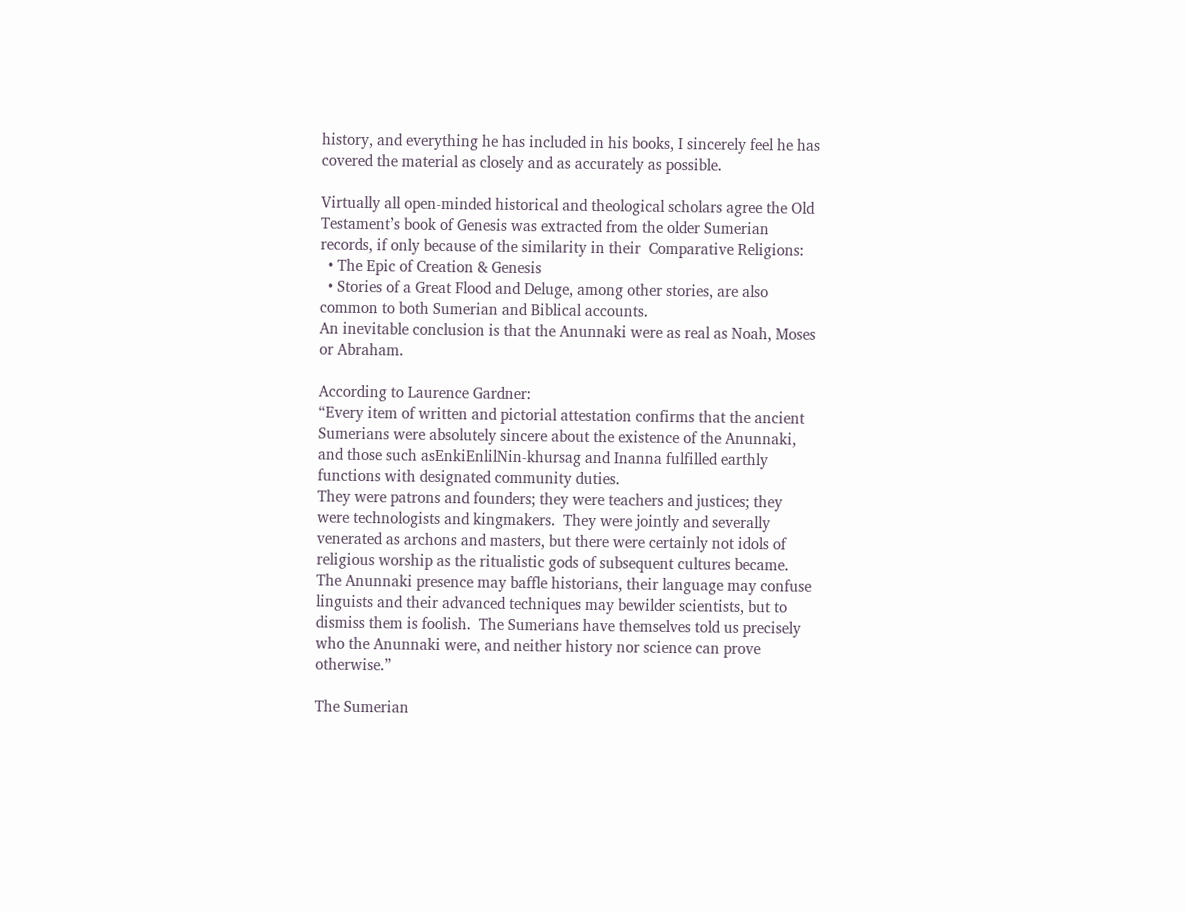history, and everything he has included in his books, I sincerely feel he has covered the material as closely and as accurately as possible.

Virtually all open-minded historical and theological scholars agree the Old Testament’s book of Genesis was extracted from the older Sumerian records, if only because of the similarity in their  Comparative Religions:
  • The Epic of Creation & Genesis
  • Stories of a Great Flood and Deluge, among other stories, are also common to both Sumerian and Biblical accounts.
An inevitable conclusion is that the Anunnaki were as real as Noah, Moses or Abraham.

According to Laurence Gardner:
“Every item of written and pictorial attestation confirms that the ancient Sumerians were absolutely sincere about the existence of the Anunnaki, and those such asEnkiEnlilNin-khursag and Inanna fulfilled earthly functions with designated community duties.
They were patrons and founders; they were teachers and justices; they were technologists and kingmakers.  They were jointly and severally venerated as archons and masters, but there were certainly not idols of religious worship as the ritualistic gods of subsequent cultures became.
The Anunnaki presence may baffle historians, their language may confuse linguists and their advanced techniques may bewilder scientists, but to dismiss them is foolish.  The Sumerians have themselves told us precisely who the Anunnaki were, and neither history nor science can prove otherwise.”

The Sumerian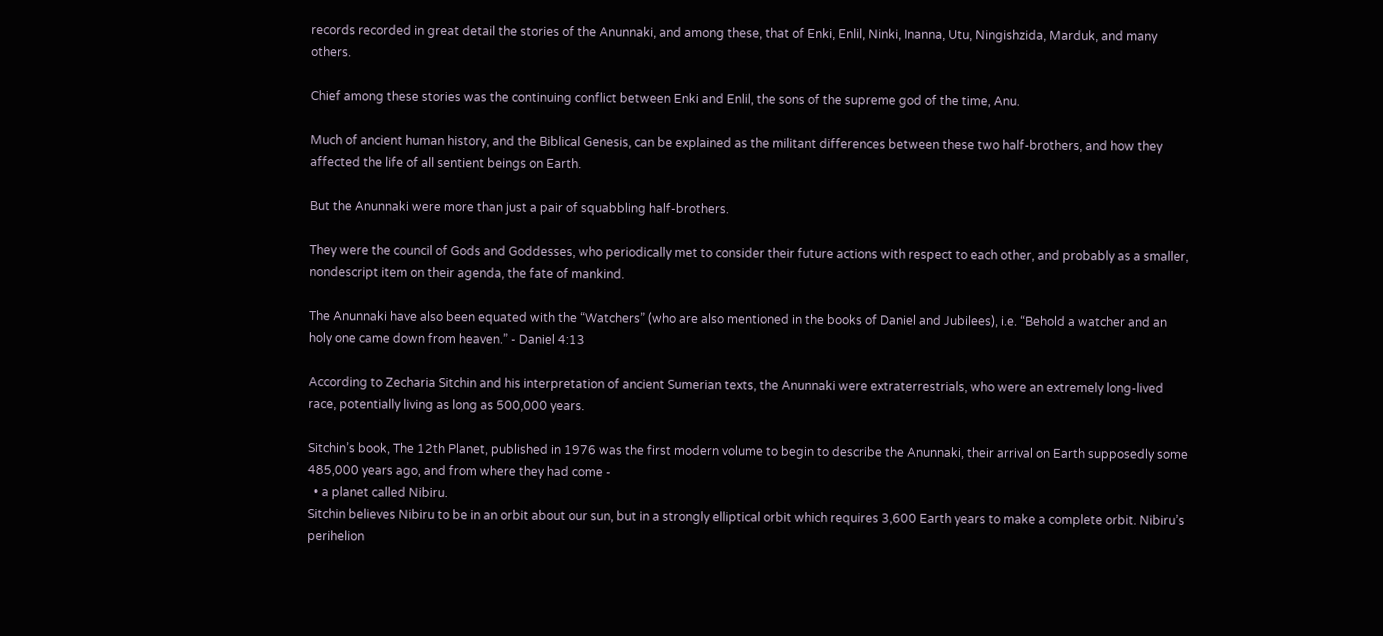records recorded in great detail the stories of the Anunnaki, and among these, that of Enki, Enlil, Ninki, Inanna, Utu, Ningishzida, Marduk, and many others.

Chief among these stories was the continuing conflict between Enki and Enlil, the sons of the supreme god of the time, Anu.

Much of ancient human history, and the Biblical Genesis, can be explained as the militant differences between these two half-brothers, and how they affected the life of all sentient beings on Earth.

But the Anunnaki were more than just a pair of squabbling half-brothers.

They were the council of Gods and Goddesses, who periodically met to consider their future actions with respect to each other, and probably as a smaller, nondescript item on their agenda, the fate of mankind.

The Anunnaki have also been equated with the “Watchers” (who are also mentioned in the books of Daniel and Jubilees), i.e. “Behold a watcher and an holy one came down from heaven.” - Daniel 4:13

According to Zecharia Sitchin and his interpretation of ancient Sumerian texts, the Anunnaki were extraterrestrials, who were an extremely long-lived race, potentially living as long as 500,000 years.

Sitchin’s book, The 12th Planet, published in 1976 was the first modern volume to begin to describe the Anunnaki, their arrival on Earth supposedly some 485,000 years ago, and from where they had come -
  • a planet called Nibiru.
Sitchin believes Nibiru to be in an orbit about our sun, but in a strongly elliptical orbit which requires 3,600 Earth years to make a complete orbit. Nibiru’s perihelion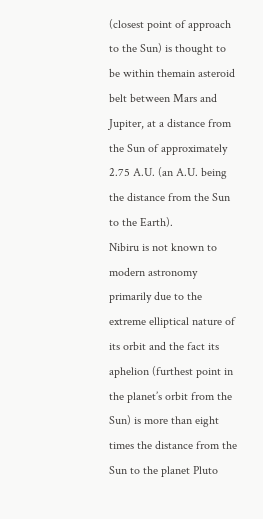(closest point of approach to the Sun) is thought to be within themain asteroid belt between Mars and Jupiter, at a distance from the Sun of approximately 2.75 A.U. (an A.U. being the distance from the Sun to the Earth).
Nibiru is not known to modern astronomy primarily due to the extreme elliptical nature of its orbit and the fact its aphelion (furthest point in the planet’s orbit from the Sun) is more than eight times the distance from the Sun to the planet Pluto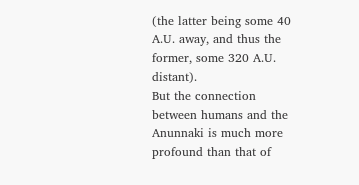(the latter being some 40 A.U. away, and thus the former, some 320 A.U. distant).
But the connection between humans and the Anunnaki is much more profound than that of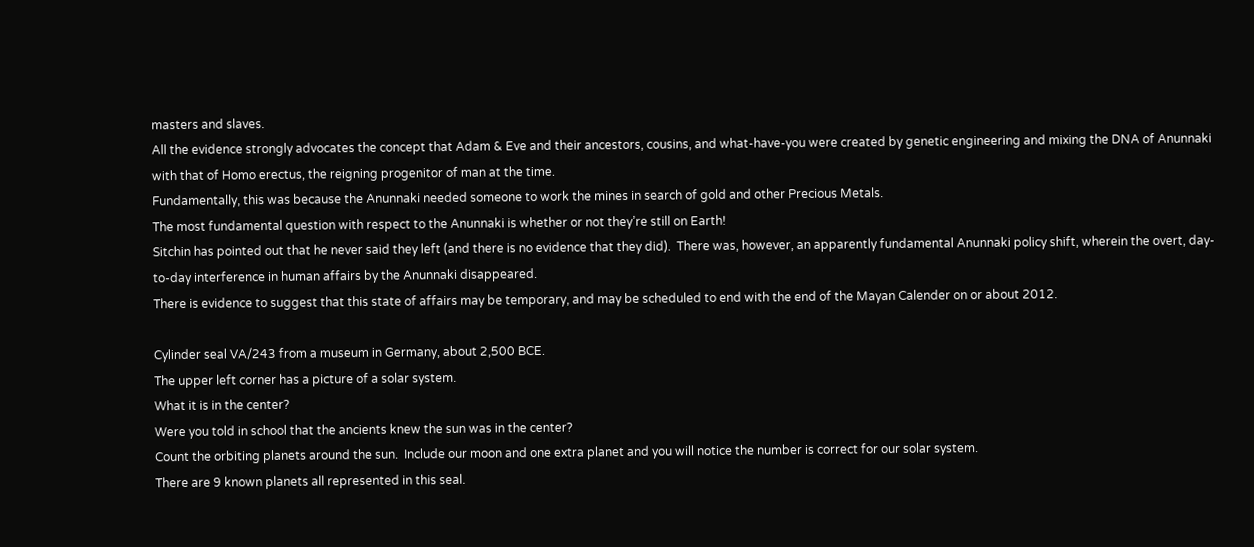masters and slaves.
All the evidence strongly advocates the concept that Adam & Eve and their ancestors, cousins, and what-have-you were created by genetic engineering and mixing the DNA of Anunnaki with that of Homo erectus, the reigning progenitor of man at the time.
Fundamentally, this was because the Anunnaki needed someone to work the mines in search of gold and other Precious Metals.
The most fundamental question with respect to the Anunnaki is whether or not they’re still on Earth!
Sitchin has pointed out that he never said they left (and there is no evidence that they did).  There was, however, an apparently fundamental Anunnaki policy shift, wherein the overt, day-to-day interference in human affairs by the Anunnaki disappeared.
There is evidence to suggest that this state of affairs may be temporary, and may be scheduled to end with the end of the Mayan Calender on or about 2012.

Cylinder seal VA/243 from a museum in Germany, about 2,500 BCE.
The upper left corner has a picture of a solar system.
What it is in the center?
Were you told in school that the ancients knew the sun was in the center?
Count the orbiting planets around the sun.  Include our moon and one extra planet and you will notice the number is correct for our solar system.
There are 9 known planets all represented in this seal.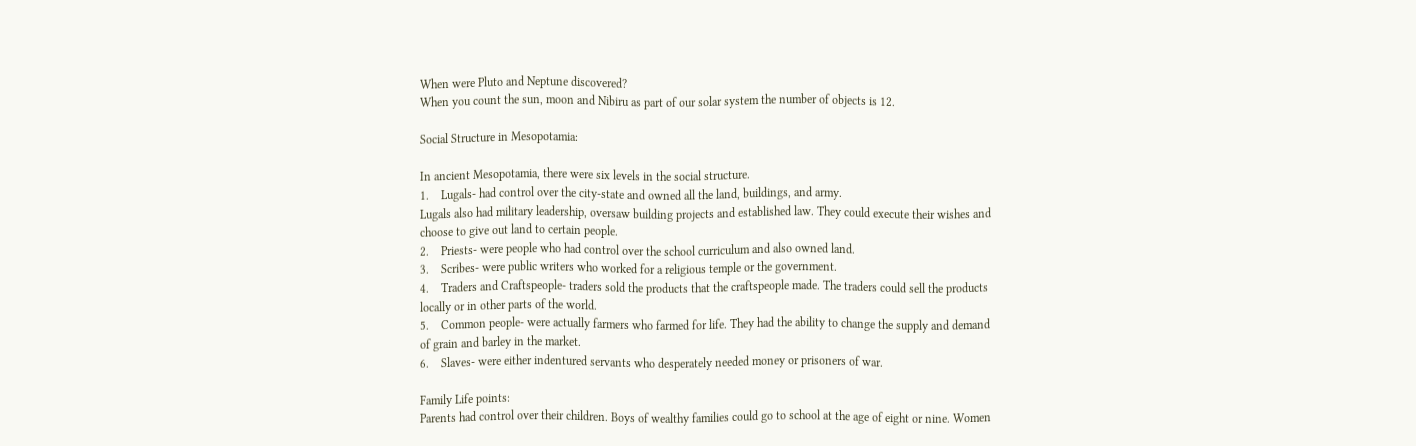When were Pluto and Neptune discovered?
When you count the sun, moon and Nibiru as part of our solar system the number of objects is 12.

Social Structure in Mesopotamia:

In ancient Mesopotamia, there were six levels in the social structure.
1.    Lugals- had control over the city-state and owned all the land, buildings, and army.
Lugals also had military leadership, oversaw building projects and established law. They could execute their wishes and choose to give out land to certain people.
2.    Priests- were people who had control over the school curriculum and also owned land.
3.    Scribes- were public writers who worked for a religious temple or the government.
4.    Traders and Craftspeople- traders sold the products that the craftspeople made. The traders could sell the products locally or in other parts of the world.
5.    Common people- were actually farmers who farmed for life. They had the ability to change the supply and demand of grain and barley in the market.
6.    Slaves- were either indentured servants who desperately needed money or prisoners of war.

Family Life points:
Parents had control over their children. Boys of wealthy families could go to school at the age of eight or nine. Women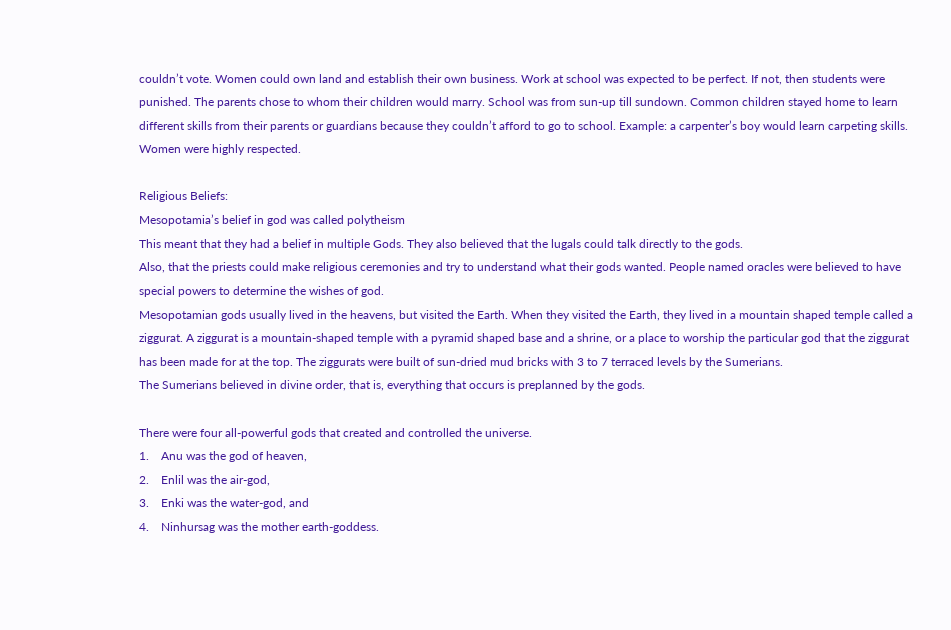couldn’t vote. Women could own land and establish their own business. Work at school was expected to be perfect. If not, then students were punished. The parents chose to whom their children would marry. School was from sun-up till sundown. Common children stayed home to learn different skills from their parents or guardians because they couldn’t afford to go to school. Example: a carpenter’s boy would learn carpeting skills. Women were highly respected.

Religious Beliefs:
Mesopotamia’s belief in god was called polytheism
This meant that they had a belief in multiple Gods. They also believed that the lugals could talk directly to the gods.
Also, that the priests could make religious ceremonies and try to understand what their gods wanted. People named oracles were believed to have special powers to determine the wishes of god.
Mesopotamian gods usually lived in the heavens, but visited the Earth. When they visited the Earth, they lived in a mountain shaped temple called a ziggurat. A ziggurat is a mountain-shaped temple with a pyramid shaped base and a shrine, or a place to worship the particular god that the ziggurat has been made for at the top. The ziggurats were built of sun-dried mud bricks with 3 to 7 terraced levels by the Sumerians.
The Sumerians believed in divine order, that is, everything that occurs is preplanned by the gods.

There were four all-powerful gods that created and controlled the universe.
1.    Anu was the god of heaven,
2.    Enlil was the air-god,
3.    Enki was the water-god, and
4.    Ninhursag was the mother earth-goddess.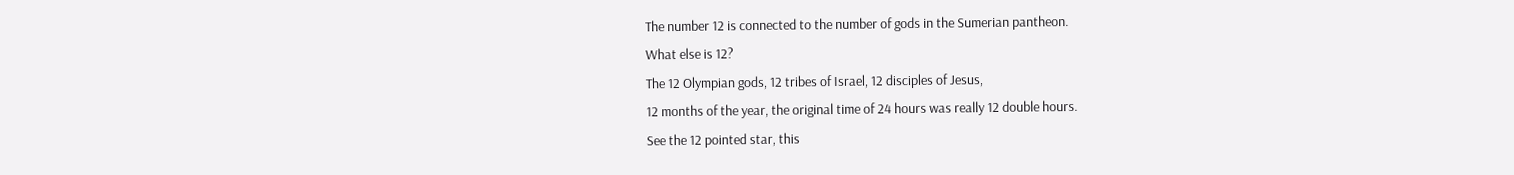The number 12 is connected to the number of gods in the Sumerian pantheon.
What else is 12?
The 12 Olympian gods, 12 tribes of Israel, 12 disciples of Jesus,
12 months of the year, the original time of 24 hours was really 12 double hours.
See the 12 pointed star, this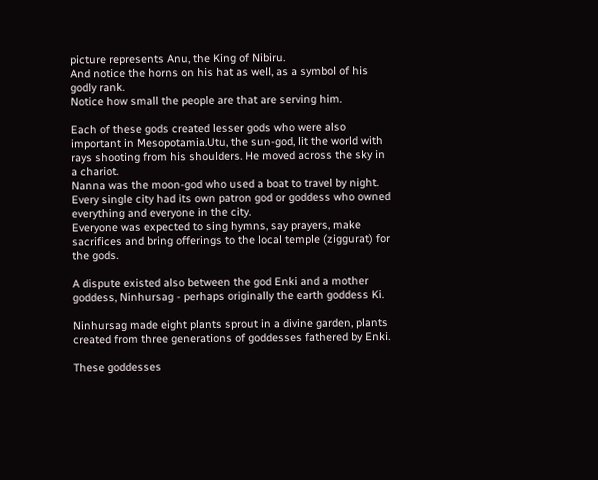picture represents Anu, the King of Nibiru.
And notice the horns on his hat as well, as a symbol of his godly rank.
Notice how small the people are that are serving him.

Each of these gods created lesser gods who were also important in Mesopotamia.Utu, the sun-god, lit the world with rays shooting from his shoulders. He moved across the sky in a chariot.
Nanna was the moon-god who used a boat to travel by night.
Every single city had its own patron god or goddess who owned everything and everyone in the city.
Everyone was expected to sing hymns, say prayers, make sacrifices and bring offerings to the local temple (ziggurat) for the gods.

A dispute existed also between the god Enki and a mother goddess, Ninhursag - perhaps originally the earth goddess Ki.

Ninhursag made eight plants sprout in a divine garden, plants created from three generations of goddesses fathered by Enki.

These goddesses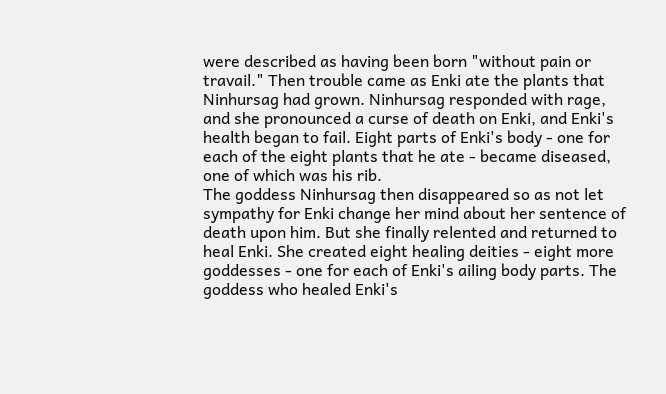were described as having been born "without pain or travail." Then trouble came as Enki ate the plants that Ninhursag had grown. Ninhursag responded with rage, and she pronounced a curse of death on Enki, and Enki's health began to fail. Eight parts of Enki's body - one for each of the eight plants that he ate - became diseased, one of which was his rib.
The goddess Ninhursag then disappeared so as not let sympathy for Enki change her mind about her sentence of death upon him. But she finally relented and returned to heal Enki. She created eight healing deities - eight more goddesses - one for each of Enki's ailing body parts. The goddess who healed Enki's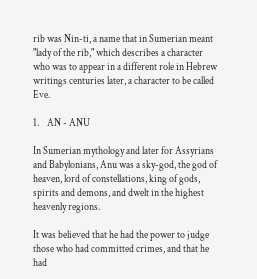rib was Nin-ti, a name that in Sumerian meant "lady of the rib," which describes a character who was to appear in a different role in Hebrew writings centuries later, a character to be called Eve.

1.    AN - ANU

In Sumerian mythology and later for Assyrians and Babylonians, Anu was a sky-god, the god of heaven, lord of constellations, king of gods, spirits and demons, and dwelt in the highest heavenly regions.

It was believed that he had the power to judge those who had committed crimes, and that he had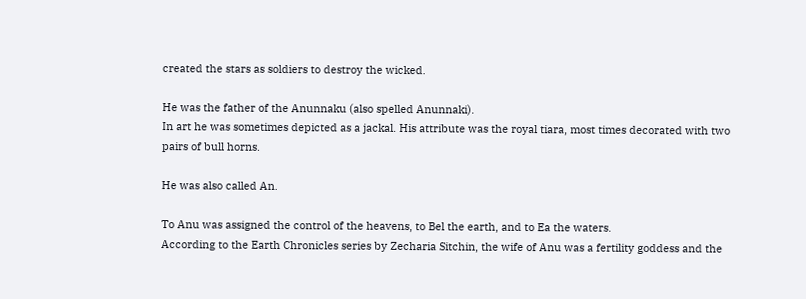created the stars as soldiers to destroy the wicked.

He was the father of the Anunnaku (also spelled Anunnaki).
In art he was sometimes depicted as a jackal. His attribute was the royal tiara, most times decorated with two pairs of bull horns.

He was also called An.

To Anu was assigned the control of the heavens, to Bel the earth, and to Ea the waters.
According to the Earth Chronicles series by Zecharia Sitchin, the wife of Anu was a fertility goddess and the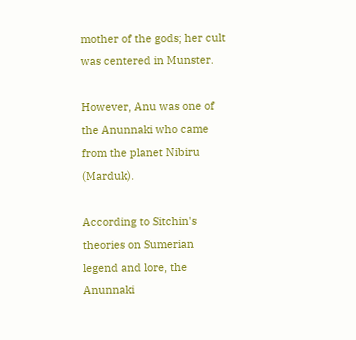mother of the gods; her cult was centered in Munster.

However, Anu was one of the Anunnaki who came from the planet Nibiru (Marduk).

According to Sitchin's theories on Sumerian legend and lore, the Anunnaki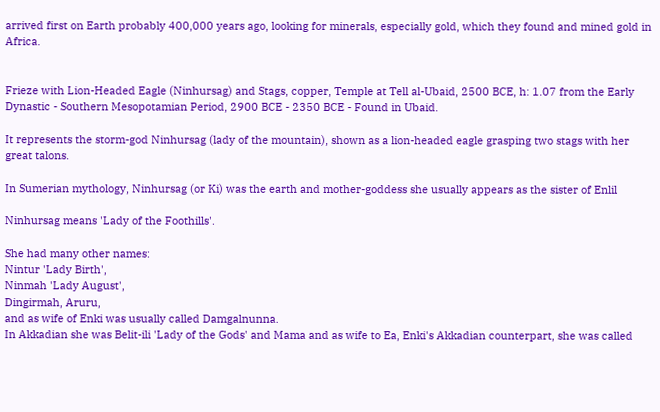arrived first on Earth probably 400,000 years ago, looking for minerals, especially gold, which they found and mined gold in Africa.


Frieze with Lion-Headed Eagle (Ninhursag) and Stags, copper, Temple at Tell al-Ubaid, 2500 BCE, h: 1.07 from the Early Dynastic - Southern Mesopotamian Period, 2900 BCE - 2350 BCE - Found in Ubaid.

It represents the storm-god Ninhursag (lady of the mountain), shown as a lion-headed eagle grasping two stags with her great talons.

In Sumerian mythology, Ninhursag (or Ki) was the earth and mother-goddess she usually appears as the sister of Enlil

Ninhursag means 'Lady of the Foothills'.

She had many other names:
Nintur 'Lady Birth',
Ninmah 'Lady August',
Dingirmah, Aruru,
and as wife of Enki was usually called Damgalnunna.
In Akkadian she was Belit-ili 'Lady of the Gods' and Mama and as wife to Ea, Enki's Akkadian counterpart, she was called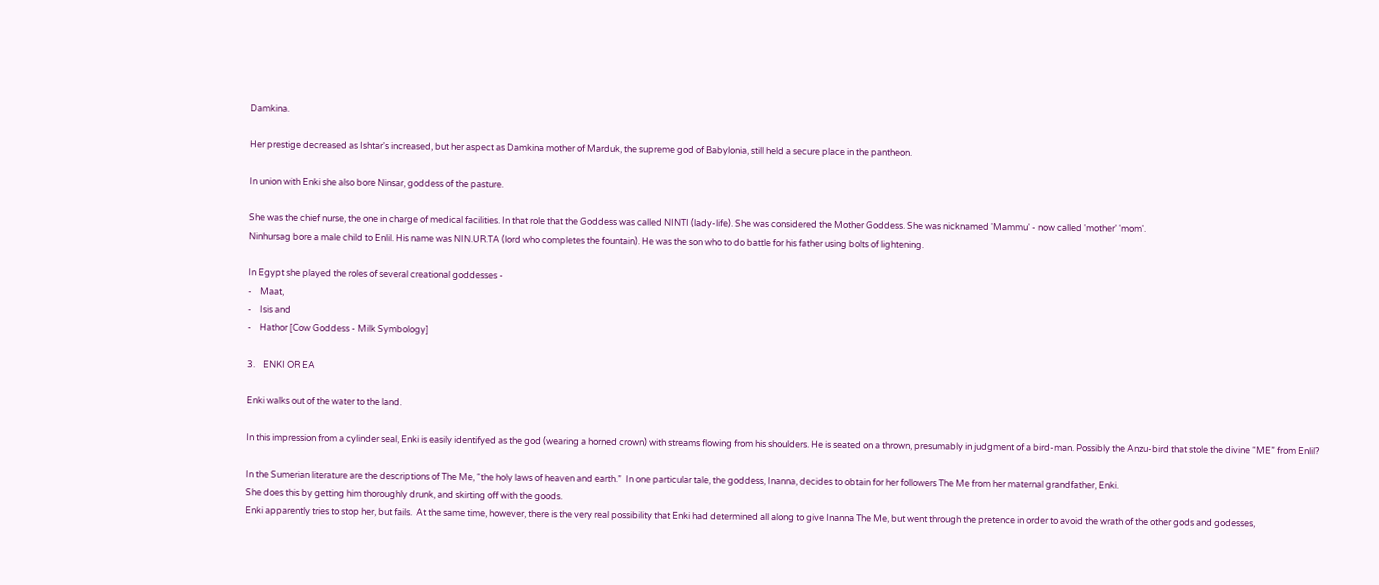Damkina.

Her prestige decreased as Ishtar's increased, but her aspect as Damkina mother of Marduk, the supreme god of Babylonia, still held a secure place in the pantheon.

In union with Enki she also bore Ninsar, goddess of the pasture.

She was the chief nurse, the one in charge of medical facilities. In that role that the Goddess was called NINTI (lady-life). She was considered the Mother Goddess. She was nicknamed 'Mammu' - now called 'mother' 'mom'.
Ninhursag bore a male child to Enlil. His name was NIN.UR.TA (lord who completes the fountain). He was the son who to do battle for his father using bolts of lightening.

In Egypt she played the roles of several creational goddesses -
-    Maat,
-    Isis and
-    Hathor [Cow Goddess - Milk Symbology]

3.    ENKI OR EA

Enki walks out of the water to the land.

In this impression from a cylinder seal, Enki is easily identifyed as the god (wearing a horned crown) with streams flowing from his shoulders. He is seated on a thrown, presumably in judgment of a bird-man. Possibly the Anzu-bird that stole the divine “ME” from Enlil?

In the Sumerian literature are the descriptions of The Me, “the holy laws of heaven and earth.”  In one particular tale, the goddess, Inanna, decides to obtain for her followers The Me from her maternal grandfather, Enki.
She does this by getting him thoroughly drunk, and skirting off with the goods.
Enki apparently tries to stop her, but fails.  At the same time, however, there is the very real possibility that Enki had determined all along to give Inanna The Me, but went through the pretence in order to avoid the wrath of the other gods and godesses,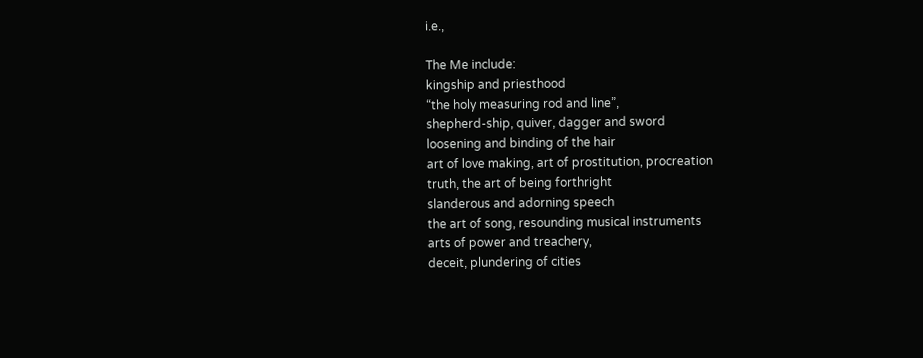i.e.,

The Me include:
kingship and priesthood
“the holy measuring rod and line”,
shepherd-ship, quiver, dagger and sword
loosening and binding of the hair
art of love making, art of prostitution, procreation
truth, the art of being forthright
slanderous and adorning speech
the art of song, resounding musical instruments
arts of power and treachery,
deceit, plundering of cities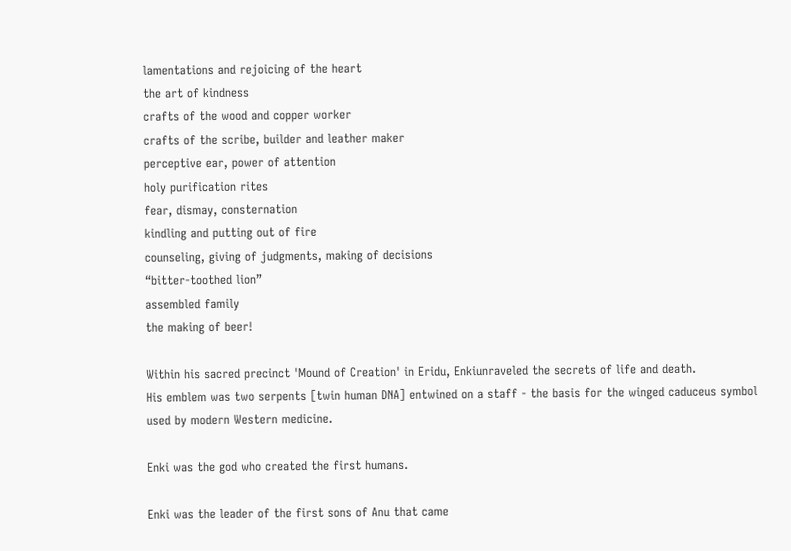lamentations and rejoicing of the heart
the art of kindness
crafts of the wood and copper worker
crafts of the scribe, builder and leather maker
perceptive ear, power of attention
holy purification rites
fear, dismay, consternation
kindling and putting out of fire
counseling, giving of judgments, making of decisions
“bitter-toothed lion”
assembled family
the making of beer!

Within his sacred precinct 'Mound of Creation' in Eridu, Enkiunraveled the secrets of life and death.
His emblem was two serpents [twin human DNA] entwined on a staff - the basis for the winged caduceus symbol used by modern Western medicine.

Enki was the god who created the first humans.

Enki was the leader of the first sons of Anu that came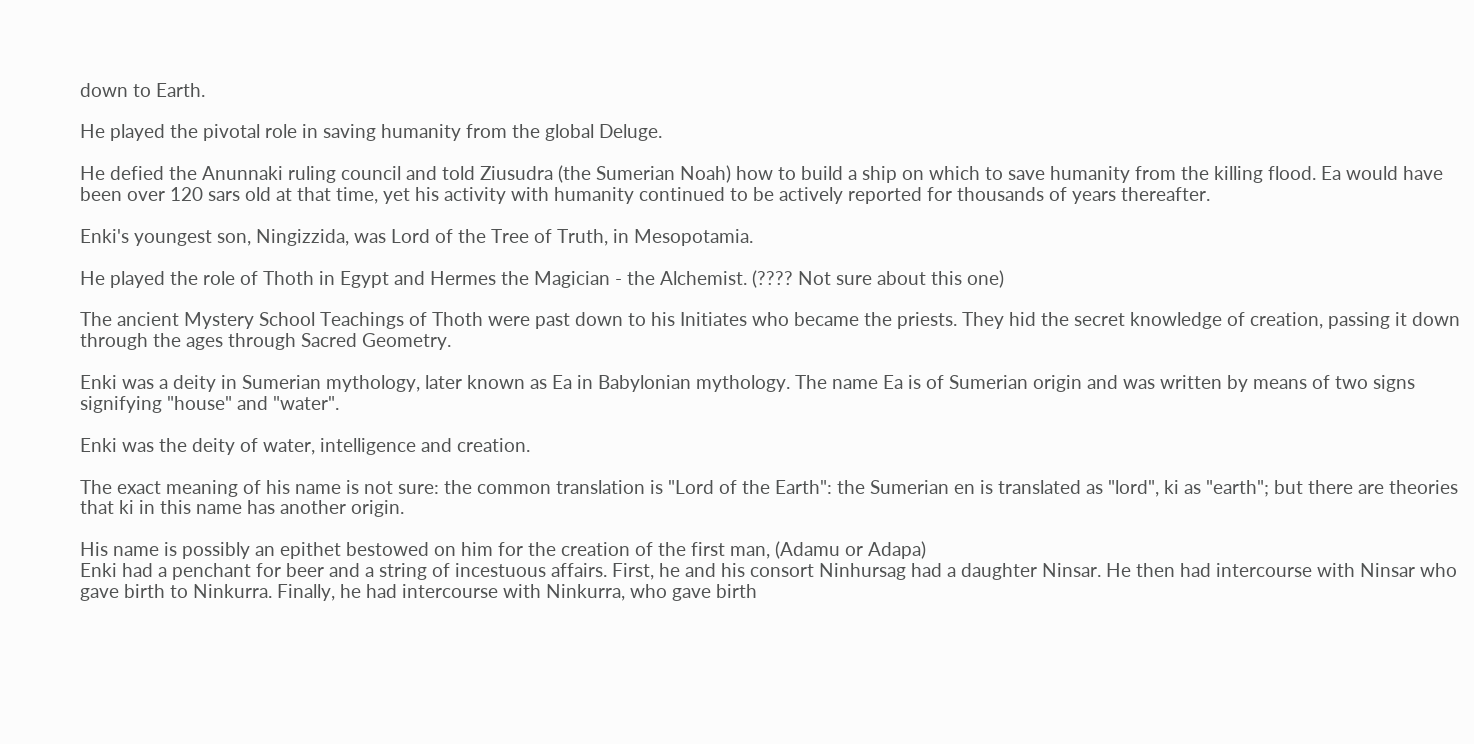down to Earth.

He played the pivotal role in saving humanity from the global Deluge.

He defied the Anunnaki ruling council and told Ziusudra (the Sumerian Noah) how to build a ship on which to save humanity from the killing flood. Ea would have been over 120 sars old at that time, yet his activity with humanity continued to be actively reported for thousands of years thereafter.

Enki's youngest son, Ningizzida, was Lord of the Tree of Truth, in Mesopotamia.

He played the role of Thoth in Egypt and Hermes the Magician - the Alchemist. (???? Not sure about this one)

The ancient Mystery School Teachings of Thoth were past down to his Initiates who became the priests. They hid the secret knowledge of creation, passing it down through the ages through Sacred Geometry.

Enki was a deity in Sumerian mythology, later known as Ea in Babylonian mythology. The name Ea is of Sumerian origin and was written by means of two signs signifying "house" and "water".

Enki was the deity of water, intelligence and creation.

The exact meaning of his name is not sure: the common translation is "Lord of the Earth": the Sumerian en is translated as "lord", ki as "earth"; but there are theories that ki in this name has another origin.

His name is possibly an epithet bestowed on him for the creation of the first man, (Adamu or Adapa)
Enki had a penchant for beer and a string of incestuous affairs. First, he and his consort Ninhursag had a daughter Ninsar. He then had intercourse with Ninsar who gave birth to Ninkurra. Finally, he had intercourse with Ninkurra, who gave birth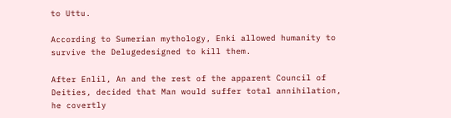to Uttu.

According to Sumerian mythology, Enki allowed humanity to survive the Delugedesigned to kill them.

After Enlil, An and the rest of the apparent Council of Deities, decided that Man would suffer total annihilation, he covertly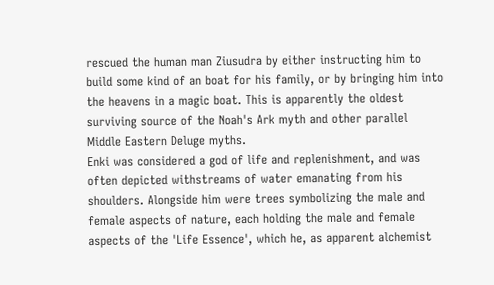rescued the human man Ziusudra by either instructing him to build some kind of an boat for his family, or by bringing him into the heavens in a magic boat. This is apparently the oldest surviving source of the Noah's Ark myth and other parallel Middle Eastern Deluge myths.
Enki was considered a god of life and replenishment, and was often depicted withstreams of water emanating from his shoulders. Alongside him were trees symbolizing the male and female aspects of nature, each holding the male and female aspects of the 'Life Essence', which he, as apparent alchemist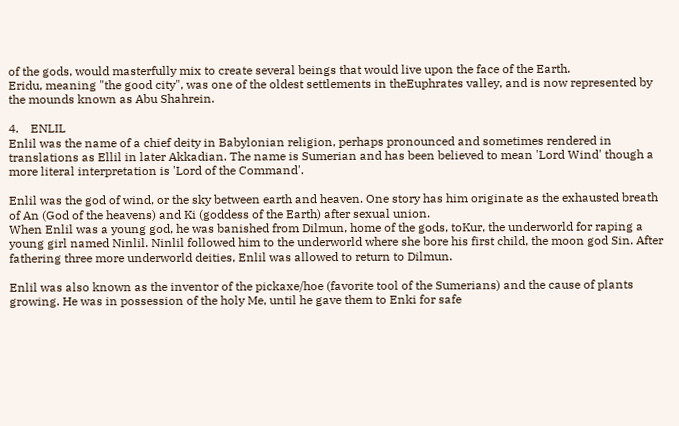of the gods, would masterfully mix to create several beings that would live upon the face of the Earth.
Eridu, meaning "the good city", was one of the oldest settlements in theEuphrates valley, and is now represented by the mounds known as Abu Shahrein.

4.    ENLIL
Enlil was the name of a chief deity in Babylonian religion, perhaps pronounced and sometimes rendered in translations as Ellil in later Akkadian. The name is Sumerian and has been believed to mean 'Lord Wind' though a more literal interpretation is 'Lord of the Command'.

Enlil was the god of wind, or the sky between earth and heaven. One story has him originate as the exhausted breath of An (God of the heavens) and Ki (goddess of the Earth) after sexual union.
When Enlil was a young god, he was banished from Dilmun, home of the gods, toKur, the underworld for raping a young girl named Ninlil. Ninlil followed him to the underworld where she bore his first child, the moon god Sin. After fathering three more underworld deities, Enlil was allowed to return to Dilmun.

Enlil was also known as the inventor of the pickaxe/hoe (favorite tool of the Sumerians) and the cause of plants growing. He was in possession of the holy Me, until he gave them to Enki for safe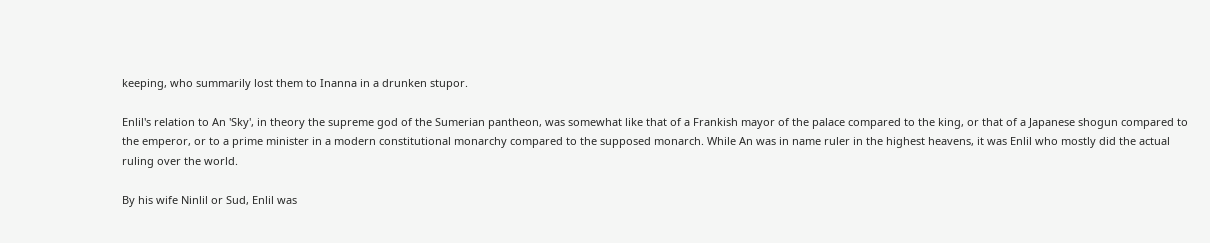keeping, who summarily lost them to Inanna in a drunken stupor.

Enlil's relation to An 'Sky', in theory the supreme god of the Sumerian pantheon, was somewhat like that of a Frankish mayor of the palace compared to the king, or that of a Japanese shogun compared to the emperor, or to a prime minister in a modern constitutional monarchy compared to the supposed monarch. While An was in name ruler in the highest heavens, it was Enlil who mostly did the actual ruling over the world.

By his wife Ninlil or Sud, Enlil was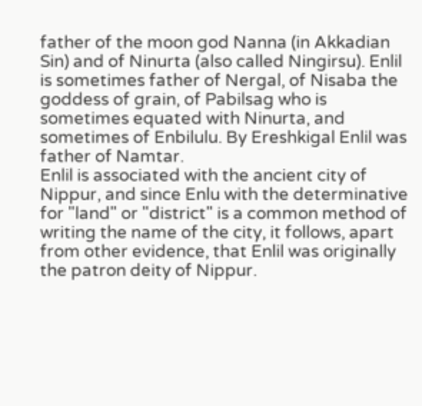father of the moon god Nanna (in Akkadian Sin) and of Ninurta (also called Ningirsu). Enlil is sometimes father of Nergal, of Nisaba the goddess of grain, of Pabilsag who is sometimes equated with Ninurta, and sometimes of Enbilulu. By Ereshkigal Enlil was father of Namtar.
Enlil is associated with the ancient city of Nippur, and since Enlu with the determinative for "land" or "district" is a common method of writing the name of the city, it follows, apart from other evidence, that Enlil was originally the patron deity of Nippur.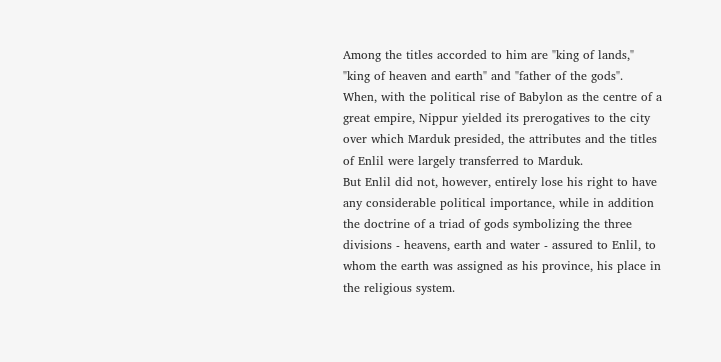Among the titles accorded to him are "king of lands," "king of heaven and earth" and "father of the gods".
When, with the political rise of Babylon as the centre of a great empire, Nippur yielded its prerogatives to the city over which Marduk presided, the attributes and the titles of Enlil were largely transferred to Marduk.
But Enlil did not, however, entirely lose his right to have any considerable political importance, while in addition the doctrine of a triad of gods symbolizing the three divisions - heavens, earth and water - assured to Enlil, to whom the earth was assigned as his province, his place in the religious system.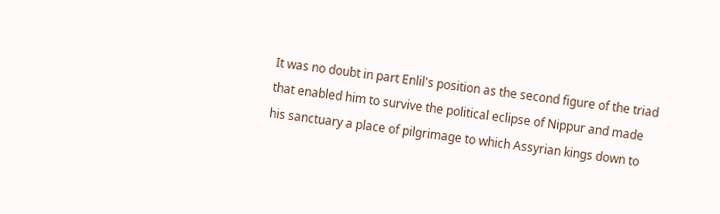It was no doubt in part Enlil's position as the second figure of the triad that enabled him to survive the political eclipse of Nippur and made his sanctuary a place of pilgrimage to which Assyrian kings down to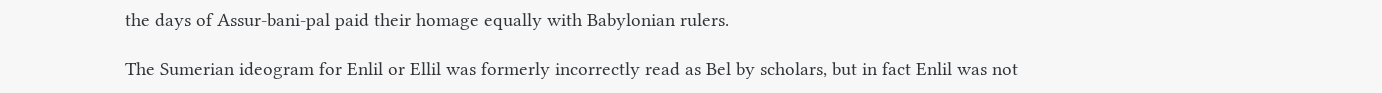the days of Assur-bani-pal paid their homage equally with Babylonian rulers.

The Sumerian ideogram for Enlil or Ellil was formerly incorrectly read as Bel by scholars, but in fact Enlil was not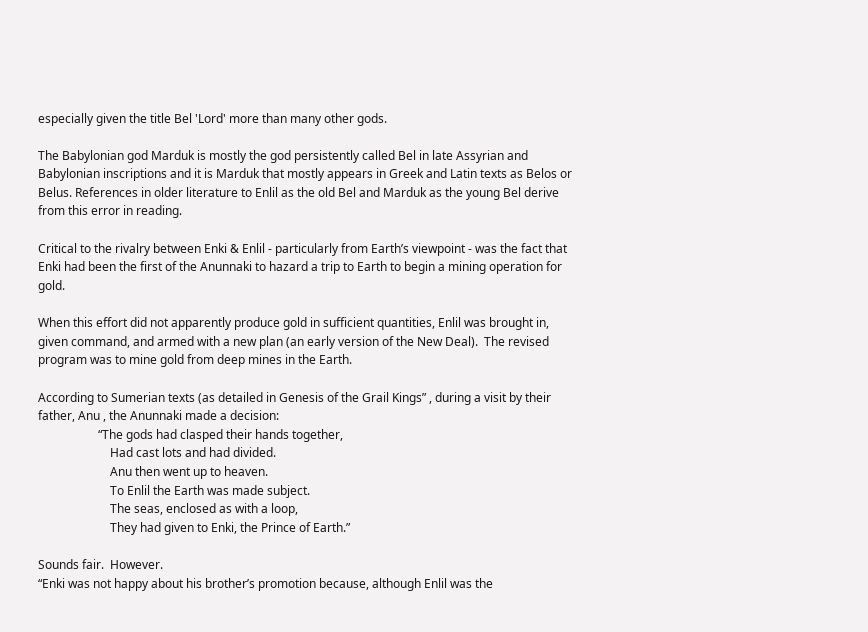especially given the title Bel 'Lord' more than many other gods.

The Babylonian god Marduk is mostly the god persistently called Bel in late Assyrian and Babylonian inscriptions and it is Marduk that mostly appears in Greek and Latin texts as Belos or Belus. References in older literature to Enlil as the old Bel and Marduk as the young Bel derive from this error in reading.

Critical to the rivalry between Enki & Enlil - particularly from Earth’s viewpoint - was the fact that Enki had been the first of the Anunnaki to hazard a trip to Earth to begin a mining operation for gold.

When this effort did not apparently produce gold in sufficient quantities, Enlil was brought in, given command, and armed with a new plan (an early version of the New Deal).  The revised program was to mine gold from deep mines in the Earth.

According to Sumerian texts (as detailed in Genesis of the Grail Kings” , during a visit by their father, Anu , the Anunnaki made a decision:
                    “The gods had clasped their hands together,
                        Had cast lots and had divided.
                        Anu then went up to heaven.
                        To Enlil the Earth was made subject.
                        The seas, enclosed as with a loop,
                        They had given to Enki, the Prince of Earth.”

Sounds fair.  However.
“Enki was not happy about his brother’s promotion because, although Enlil was the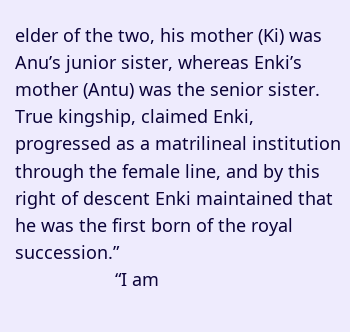elder of the two, his mother (Ki) was Anu’s junior sister, whereas Enki’s mother (Antu) was the senior sister.  True kingship, claimed Enki, progressed as a matrilineal institution through the female line, and by this right of descent Enki maintained that he was the first born of the royal succession.”
                    “I am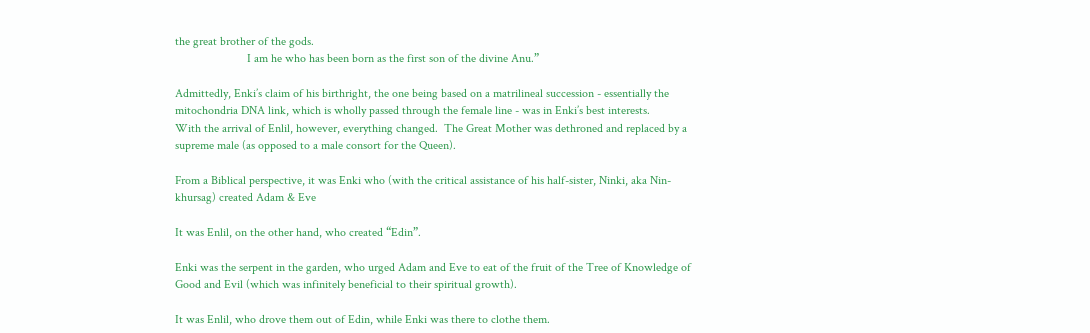the great brother of the gods.
                        I am he who has been born as the first son of the divine Anu.”

Admittedly, Enki’s claim of his birthright, the one being based on a matrilineal succession - essentially the mitochondria DNA link, which is wholly passed through the female line - was in Enki’s best interests.
With the arrival of Enlil, however, everything changed.  The Great Mother was dethroned and replaced by a supreme male (as opposed to a male consort for the Queen).

From a Biblical perspective, it was Enki who (with the critical assistance of his half-sister, Ninki, aka Nin-khursag) created Adam & Eve

It was Enlil, on the other hand, who created “Edin”.

Enki was the serpent in the garden, who urged Adam and Eve to eat of the fruit of the Tree of Knowledge of Good and Evil (which was infinitely beneficial to their spiritual growth).

It was Enlil, who drove them out of Edin, while Enki was there to clothe them.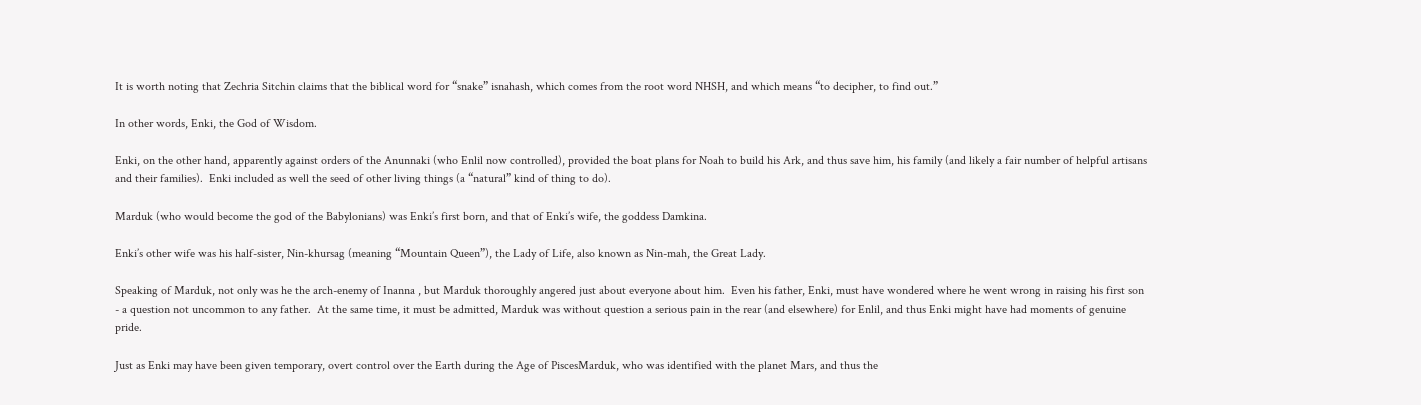It is worth noting that Zechria Sitchin claims that the biblical word for “snake” isnahash, which comes from the root word NHSH, and which means “to decipher, to find out.”

In other words, Enki, the God of Wisdom.

Enki, on the other hand, apparently against orders of the Anunnaki (who Enlil now controlled), provided the boat plans for Noah to build his Ark, and thus save him, his family (and likely a fair number of helpful artisans and their families).  Enki included as well the seed of other living things (a “natural” kind of thing to do).

Marduk (who would become the god of the Babylonians) was Enki’s first born, and that of Enki’s wife, the goddess Damkina.

Enki’s other wife was his half-sister, Nin-khursag (meaning “Mountain Queen”), the Lady of Life, also known as Nin-mah, the Great Lady.

Speaking of Marduk, not only was he the arch-enemy of Inanna , but Marduk thoroughly angered just about everyone about him.  Even his father, Enki, must have wondered where he went wrong in raising his first son - a question not uncommon to any father.  At the same time, it must be admitted, Marduk was without question a serious pain in the rear (and elsewhere) for Enlil, and thus Enki might have had moments of genuine pride.

Just as Enki may have been given temporary, overt control over the Earth during the Age of PiscesMarduk, who was identified with the planet Mars, and thus the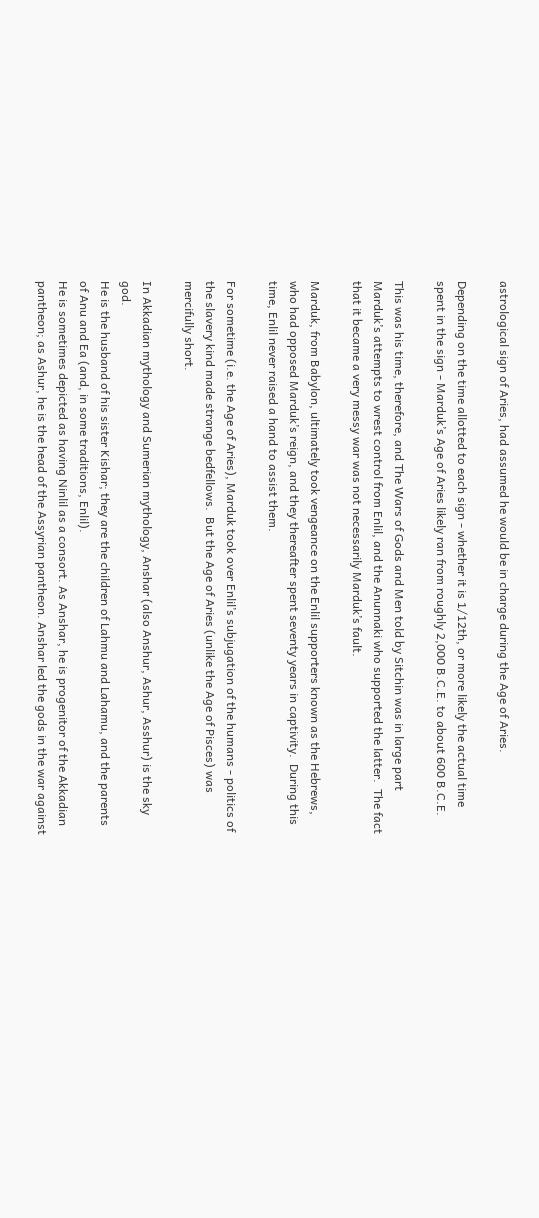astrological sign of Aries, had assumed he would be in charge during the Age of Aries.

Depending on the time allotted to each sign - whether it is 1/12th, or more likely the actual time spent in the sign - Marduk’s Age of Aries likely ran from roughly 2,000 B.C.E. to about 600 B.C.E.

This was his time, therefore, and The Wars of Gods and Men told by Sitchin was in large part Marduk’s attempts to wrest control from Enlil, and the Anunnaki who supported the latter.  The fact that it became a very messy war was not necessarily Marduk’s fault.

Marduk, from Babylon, ultimately took vengeance on the Enlil supporters known as the Hebrews, who had opposed Marduk’s reign, and they thereafter spent seventy years in captivity.  During this time, Enlil never raised a hand to assist them.

For sometime (i.e. the Age of Aries), Marduk took over Enlil’s subjugation of the humans - politics of the slavery kind made strange bedfellows.  But the Age of Aries (unlike the Age of Pisces) was mercifully short.

In Akkadian mythology and Sumerian mythology, Anshar (also Anshur, Ashur, Asshur) is the sky god.
He is the husband of his sister Kishar; they are the children of Lahmu and Lahamu, and the parents of Anu and Ea (and, in some traditions, Enlil).
He is sometimes depicted as having Ninlil as a consort. As Anshar, he is progenitor of the Akkadian pantheon; as Ashur, he is the head of the Assyrian pantheon. Anshar led the gods in the war against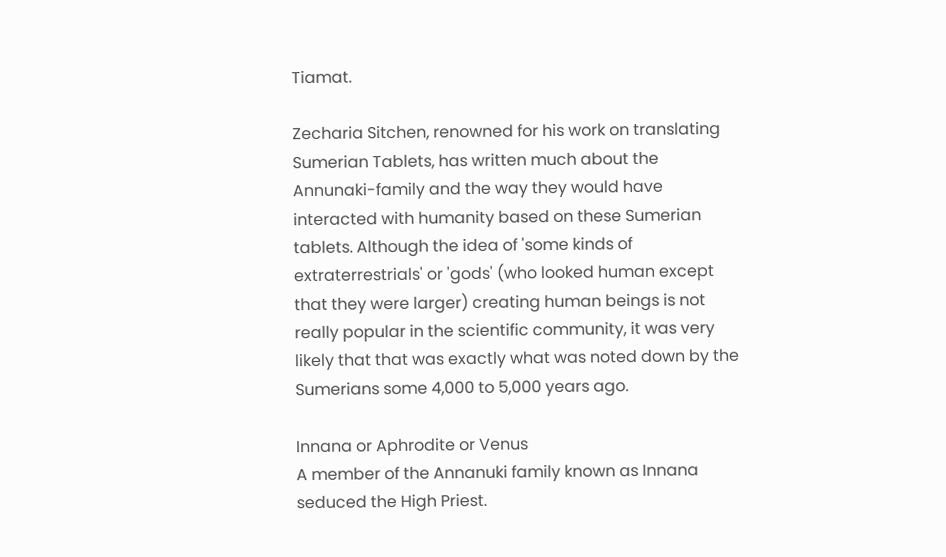Tiamat.

Zecharia Sitchen, renowned for his work on translating Sumerian Tablets, has written much about the Annunaki-family and the way they would have interacted with humanity based on these Sumerian tablets. Although the idea of 'some kinds of extraterrestrials' or 'gods' (who looked human except that they were larger) creating human beings is not really popular in the scientific community, it was very likely that that was exactly what was noted down by the Sumerians some 4,000 to 5,000 years ago.

Innana or Aphrodite or Venus
A member of the Annanuki family known as Innana seduced the High Priest.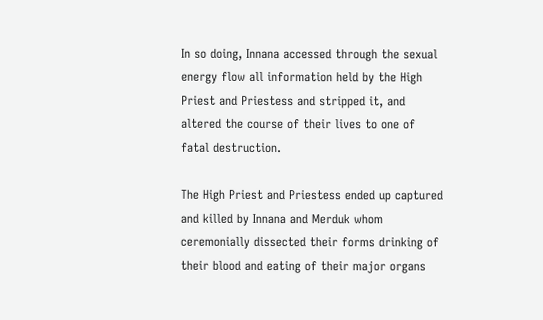In so doing, Innana accessed through the sexual energy flow all information held by the High Priest and Priestess and stripped it, and altered the course of their lives to one of fatal destruction.

The High Priest and Priestess ended up captured and killed by Innana and Merduk whom ceremonially dissected their forms drinking of their blood and eating of their major organs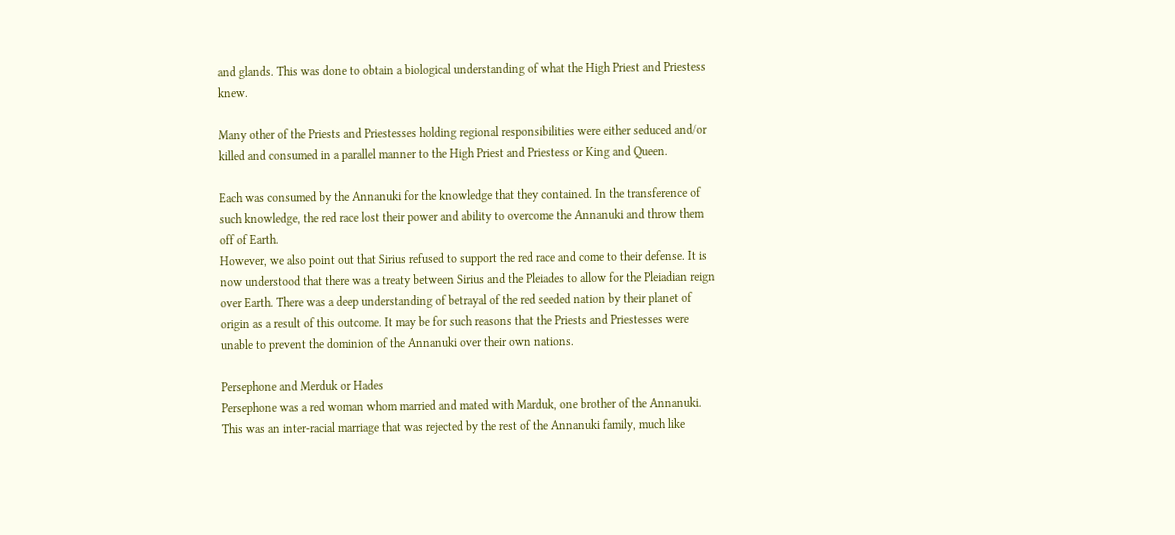and glands. This was done to obtain a biological understanding of what the High Priest and Priestess knew.

Many other of the Priests and Priestesses holding regional responsibilities were either seduced and/or killed and consumed in a parallel manner to the High Priest and Priestess or King and Queen.

Each was consumed by the Annanuki for the knowledge that they contained. In the transference of such knowledge, the red race lost their power and ability to overcome the Annanuki and throw them off of Earth.
However, we also point out that Sirius refused to support the red race and come to their defense. It is now understood that there was a treaty between Sirius and the Pleiades to allow for the Pleiadian reign over Earth. There was a deep understanding of betrayal of the red seeded nation by their planet of origin as a result of this outcome. It may be for such reasons that the Priests and Priestesses were unable to prevent the dominion of the Annanuki over their own nations.

Persephone and Merduk or Hades
Persephone was a red woman whom married and mated with Marduk, one brother of the Annanuki.
This was an inter-racial marriage that was rejected by the rest of the Annanuki family, much like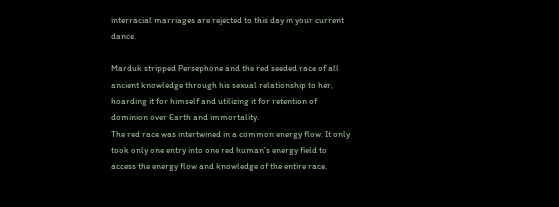interracial marriages are rejected to this day in your current dance.

Marduk stripped Persephone and the red seeded race of all ancient knowledge through his sexual relationship to her, hoarding it for himself and utilizing it for retention of dominion over Earth and immortality.
The red race was intertwined in a common energy flow. It only took only one entry into one red human’s energy field to access the energy flow and knowledge of the entire race.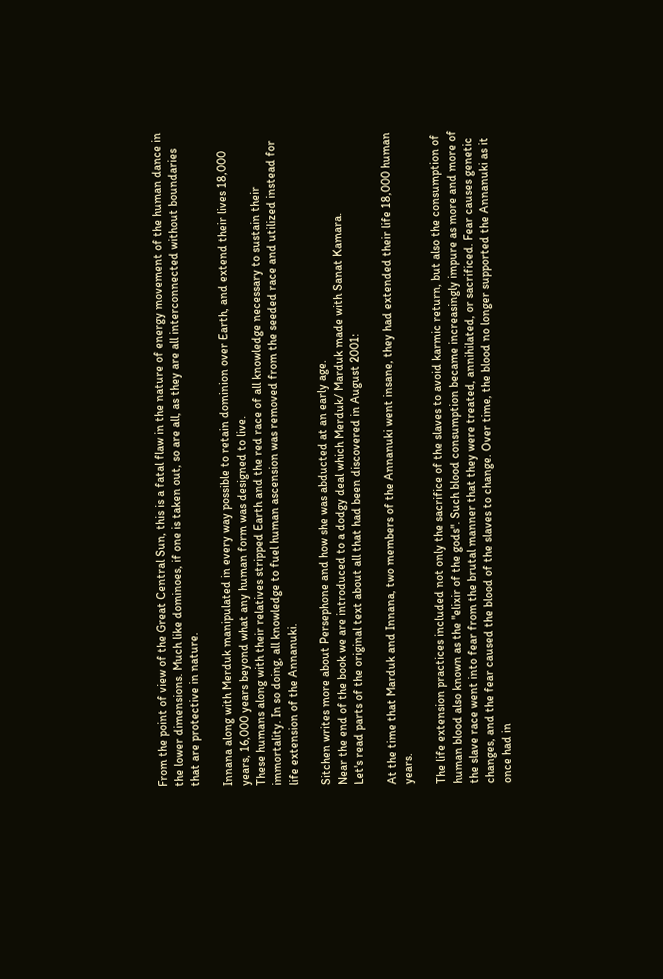From the point of view of the Great Central Sun, this is a fatal flaw in the nature of energy movement of the human dance in the lower dimensions. Much like dominoes, if one is taken out, so are all, as they are all interconnected without boundaries that are protective in nature.

Innana along with Merduk manipulated in every way possible to retain dominion over Earth, and extend their lives 18,000 years, 16,000 years beyond what any human form was designed to live.
These humans along with their relatives stripped Earth and the red race of all knowledge necessary to sustain their immortality. In so doing, all knowledge to fuel human ascension was removed from the seeded race and utilized instead for life extension of the Annanuki.

Sitchen writes more about Persephone and how she was abducted at an early age.
Near the end of the book we are introduced to a dodgy deal which Merduk/ Marduk made with Sanat Kamara.
Let's read parts of the original text about all that had been discovered in August 2001:

At the time that Marduk and Innana, two members of the Annanuki went insane, they had extended their life 18,000 human years.

The life extension practices included not only the sacrifice of the slaves to avoid karmic return, but also the consumption of human blood also known as the "elixir of the gods". Such blood consumption became increasingly impure as more and more of the slave race went into fear from the brutal manner that they were treated, annihilated, or sacrificed. Fear causes genetic changes, and the fear caused the blood of the slaves to change. Over time, the blood no longer supported the Annanuki as it once had in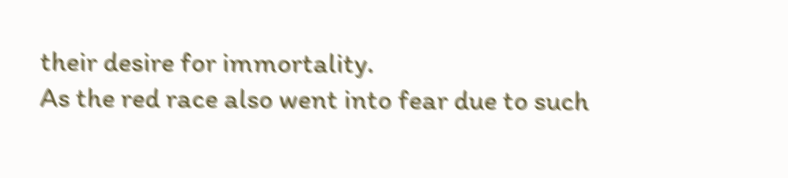their desire for immortality.
As the red race also went into fear due to such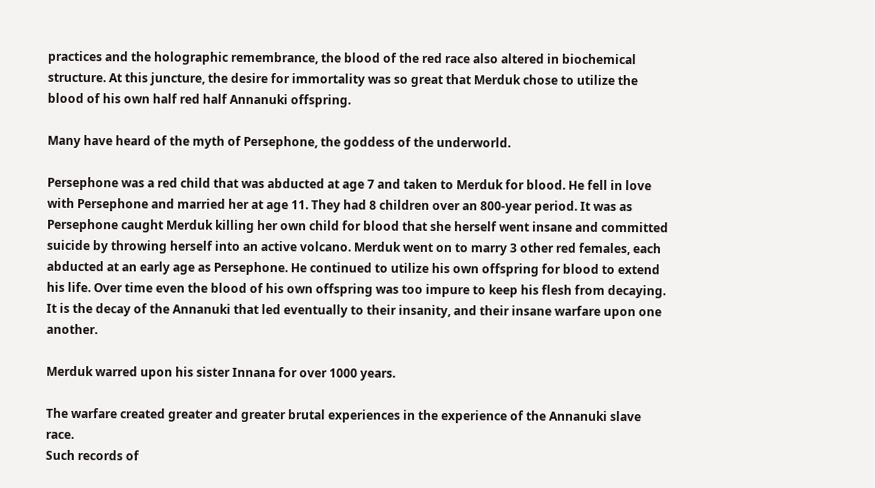practices and the holographic remembrance, the blood of the red race also altered in biochemical structure. At this juncture, the desire for immortality was so great that Merduk chose to utilize the blood of his own half red half Annanuki offspring.

Many have heard of the myth of Persephone, the goddess of the underworld.

Persephone was a red child that was abducted at age 7 and taken to Merduk for blood. He fell in love with Persephone and married her at age 11. They had 8 children over an 800-year period. It was as Persephone caught Merduk killing her own child for blood that she herself went insane and committed suicide by throwing herself into an active volcano. Merduk went on to marry 3 other red females, each abducted at an early age as Persephone. He continued to utilize his own offspring for blood to extend his life. Over time even the blood of his own offspring was too impure to keep his flesh from decaying. It is the decay of the Annanuki that led eventually to their insanity, and their insane warfare upon one another.

Merduk warred upon his sister Innana for over 1000 years.

The warfare created greater and greater brutal experiences in the experience of the Annanuki slave race.
Such records of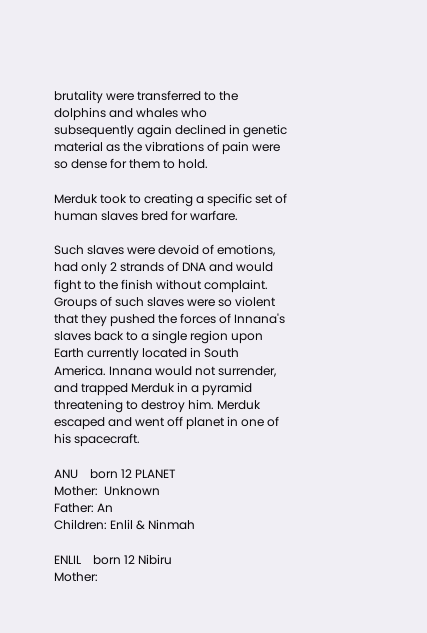brutality were transferred to the dolphins and whales who subsequently again declined in genetic material as the vibrations of pain were so dense for them to hold.

Merduk took to creating a specific set of human slaves bred for warfare.

Such slaves were devoid of emotions, had only 2 strands of DNA and would fight to the finish without complaint. Groups of such slaves were so violent that they pushed the forces of Innana's slaves back to a single region upon Earth currently located in South America. Innana would not surrender, and trapped Merduk in a pyramid threatening to destroy him. Merduk escaped and went off planet in one of his spacecraft.

ANU    born 12 PLANET
Mother:  Unknown
Father: An
Children: Enlil & Ninmah

ENLIL    born 12 Nibiru
Mother: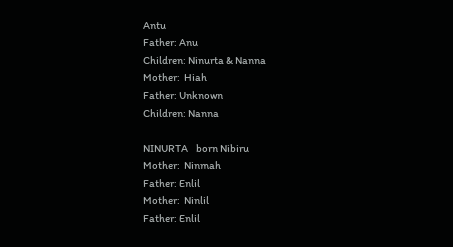Antu
Father: Anu
Children: Ninurta & Nanna
Mother:  Hiah
Father: Unknown
Children: Nanna

NINURTA    born Nibiru
Mother:  Ninmah
Father: Enlil
Mother:  Ninlil
Father: Enlil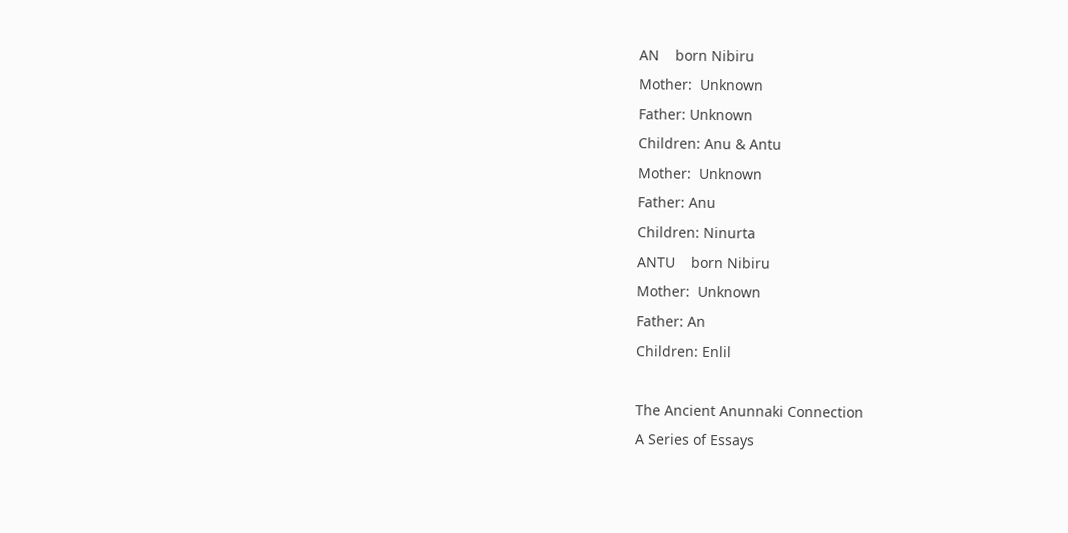AN    born Nibiru
Mother:  Unknown
Father: Unknown
Children: Anu & Antu
Mother:  Unknown
Father: Anu
Children: Ninurta
ANTU    born Nibiru
Mother:  Unknown
Father: An
Children: Enlil

The Ancient Anunnaki Connection
A Series of Essays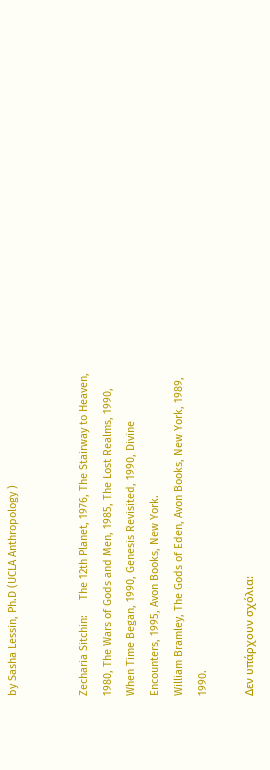by Sasha Lessin, Ph.D (UCLA Anthropology )


Zecharia Sitchin:     The 12th Planet, 1976, The Stairway to Heaven, 1980, The Wars of Gods and Men, 1985, The Lost Realms, 1990, When Time Began, 1990, Genesis Revisited, 1990, Divine Encounters, 1995, Avon Books, New York.
William Bramley, The Gods of Eden, Avon Books, New York, 1989, 1990.

Δεν υπάρχουν σχόλια: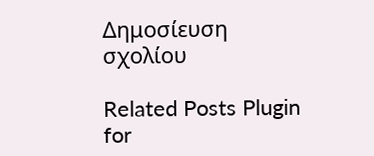Δημοσίευση σχολίου

Related Posts Plugin for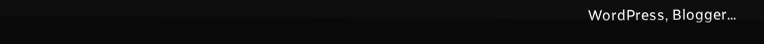WordPress, Blogger...